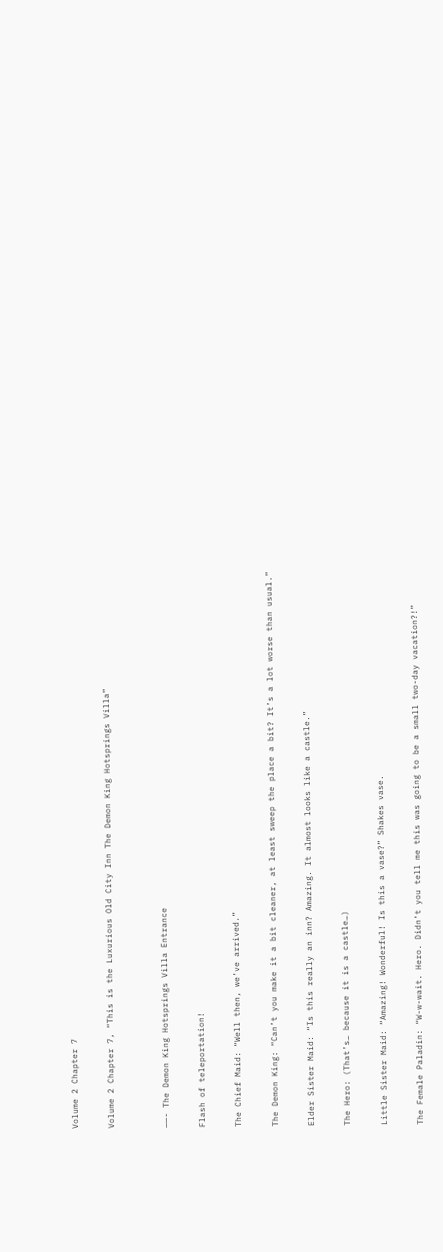Volume 2 Chapter 7

Volume 2 Chapter 7, “This is the Luxurious Old City Inn The Demon King Hotsprings Villa”


——- The Demon King Hotsprings Villa Entrance

Flash of teleportation!

The Chief Maid: “Well then, we’ve arrived.”

The Demon King: “Can’t you make it a bit cleaner, at least sweep the place a bit? It’s a lot worse than usual.”

Elder Sister Maid: “Is this really an inn? Amazing. It almost looks like a castle.”

The Hero: (That’s… because it is a castle…)

Little Sister Maid: “Amazing! Wonderful! Is this a vase?” Shakes vase.

The Female Paladin: “W-w-wait. Hero. Didn’t you tell me this was going to be a small two-day vacation?!”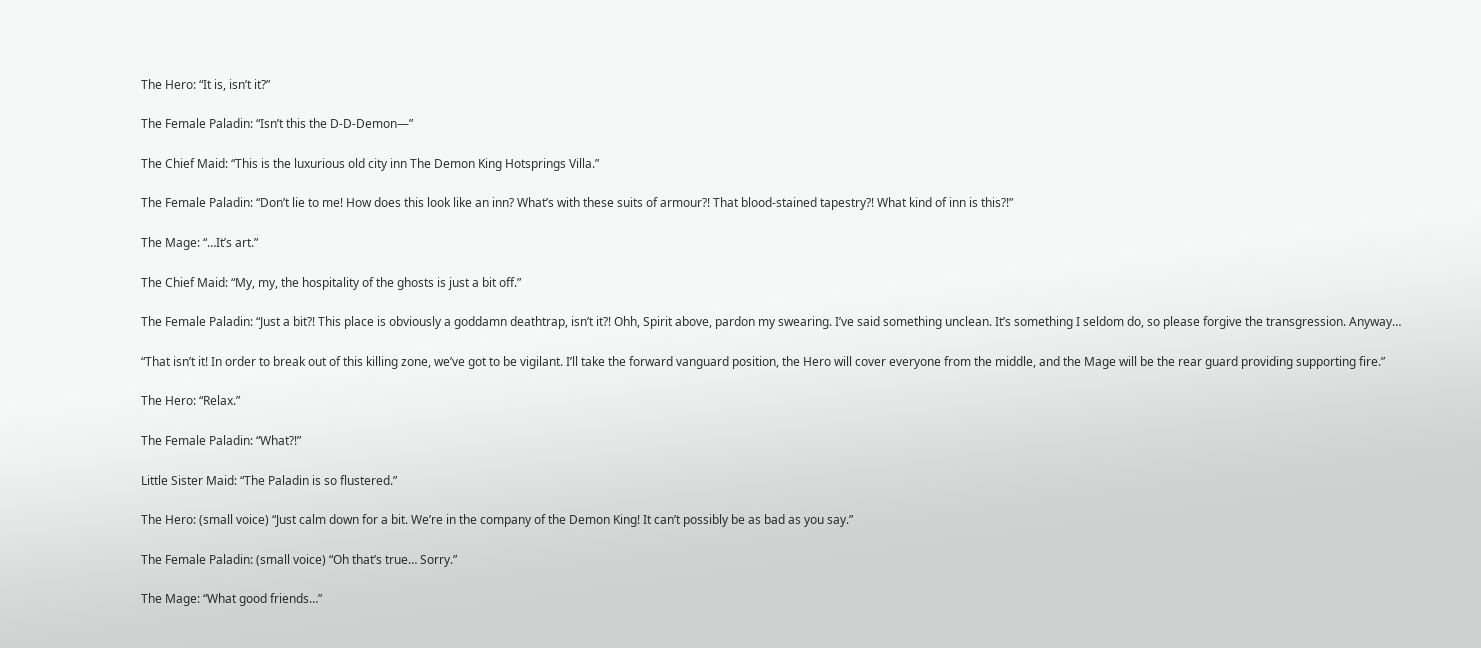The Hero: “It is, isn’t it?”

The Female Paladin: “Isn’t this the D-D-Demon—”

The Chief Maid: “This is the luxurious old city inn The Demon King Hotsprings Villa.”

The Female Paladin: “Don’t lie to me! How does this look like an inn? What’s with these suits of armour?! That blood-stained tapestry?! What kind of inn is this?!”

The Mage: “…It’s art.”

The Chief Maid: “My, my, the hospitality of the ghosts is just a bit off.”

The Female Paladin: “Just a bit?! This place is obviously a goddamn deathtrap, isn’t it?! Ohh, Spirit above, pardon my swearing. I’ve said something unclean. It’s something I seldom do, so please forgive the transgression. Anyway…

“That isn’t it! In order to break out of this killing zone, we’ve got to be vigilant. I’ll take the forward vanguard position, the Hero will cover everyone from the middle, and the Mage will be the rear guard providing supporting fire.”

The Hero: “Relax.”

The Female Paladin: “What?!”

Little Sister Maid: “The Paladin is so flustered.”

The Hero: (small voice) “Just calm down for a bit. We’re in the company of the Demon King! It can’t possibly be as bad as you say.”

The Female Paladin: (small voice) “Oh that’s true… Sorry.”

The Mage: “What good friends…”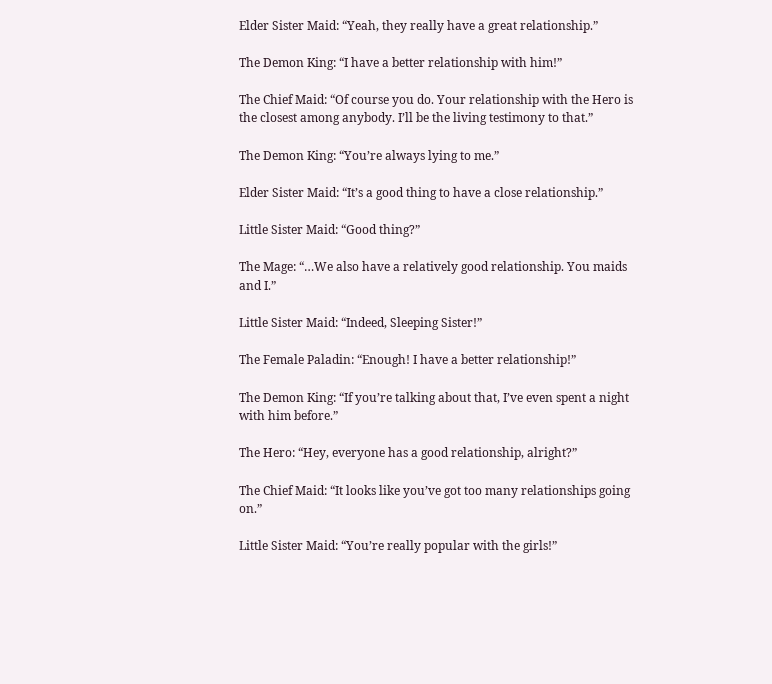Elder Sister Maid: “Yeah, they really have a great relationship.”

The Demon King: “I have a better relationship with him!”

The Chief Maid: “Of course you do. Your relationship with the Hero is the closest among anybody. I’ll be the living testimony to that.”

The Demon King: “You’re always lying to me.”

Elder Sister Maid: “It’s a good thing to have a close relationship.”

Little Sister Maid: “Good thing?”

The Mage: “…We also have a relatively good relationship. You maids and I.”

Little Sister Maid: “Indeed, Sleeping Sister!”

The Female Paladin: “Enough! I have a better relationship!”

The Demon King: “If you’re talking about that, I’ve even spent a night with him before.”

The Hero: “Hey, everyone has a good relationship, alright?”

The Chief Maid: “It looks like you’ve got too many relationships going on.”

Little Sister Maid: “You’re really popular with the girls!”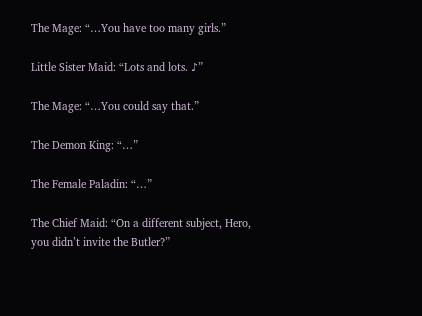The Mage: “…You have too many girls.”

Little Sister Maid: “Lots and lots. ♪”

The Mage: “…You could say that.”

The Demon King: “…”

The Female Paladin: “…”

The Chief Maid: “On a different subject, Hero, you didn’t invite the Butler?”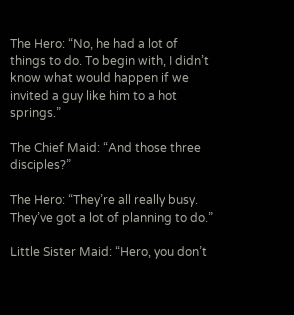The Hero: “No, he had a lot of things to do. To begin with, I didn’t know what would happen if we invited a guy like him to a hot springs.”

The Chief Maid: “And those three disciples?”

The Hero: “They’re all really busy. They’ve got a lot of planning to do.”

Little Sister Maid: “Hero, you don’t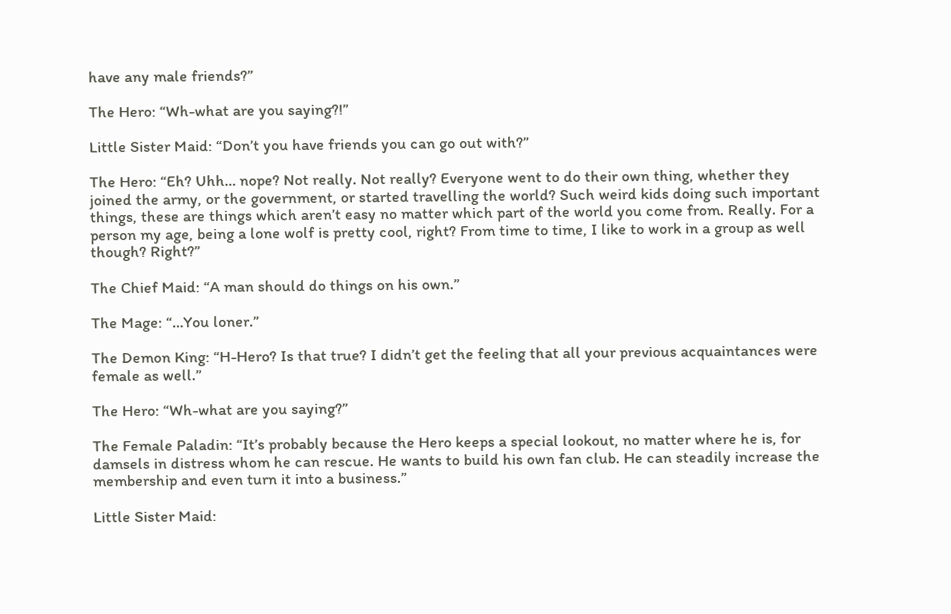have any male friends?”

The Hero: “Wh-what are you saying?!”

Little Sister Maid: “Don’t you have friends you can go out with?”

The Hero: “Eh? Uhh… nope? Not really. Not really? Everyone went to do their own thing, whether they joined the army, or the government, or started travelling the world? Such weird kids doing such important things, these are things which aren’t easy no matter which part of the world you come from. Really. For a person my age, being a lone wolf is pretty cool, right? From time to time, I like to work in a group as well though? Right?”

The Chief Maid: “A man should do things on his own.”

The Mage: “…You loner.”

The Demon King: “H-Hero? Is that true? I didn’t get the feeling that all your previous acquaintances were female as well.”

The Hero: “Wh-what are you saying?”

The Female Paladin: “It’s probably because the Hero keeps a special lookout, no matter where he is, for damsels in distress whom he can rescue. He wants to build his own fan club. He can steadily increase the membership and even turn it into a business.”

Little Sister Maid: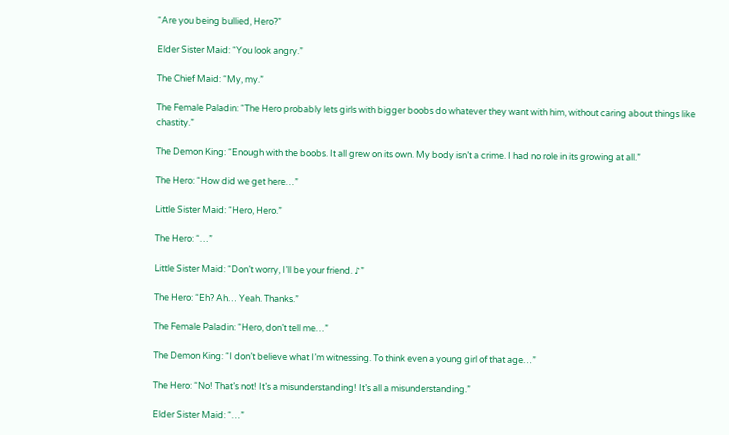“Are you being bullied, Hero?”

Elder Sister Maid: “You look angry.”

The Chief Maid: “My, my.”

The Female Paladin: “The Hero probably lets girls with bigger boobs do whatever they want with him, without caring about things like chastity.”

The Demon King: “Enough with the boobs. It all grew on its own. My body isn’t a crime. I had no role in its growing at all.”

The Hero: “How did we get here…”

Little Sister Maid: “Hero, Hero.”

The Hero: “…”

Little Sister Maid: “Don’t worry, I’ll be your friend. ♪”

The Hero: “Eh? Ah… Yeah. Thanks.”

The Female Paladin: “Hero, don’t tell me…”

The Demon King: “I don’t believe what I’m witnessing. To think even a young girl of that age…”

The Hero: “No! That’s not! It’s a misunderstanding! It’s all a misunderstanding.”

Elder Sister Maid: “…”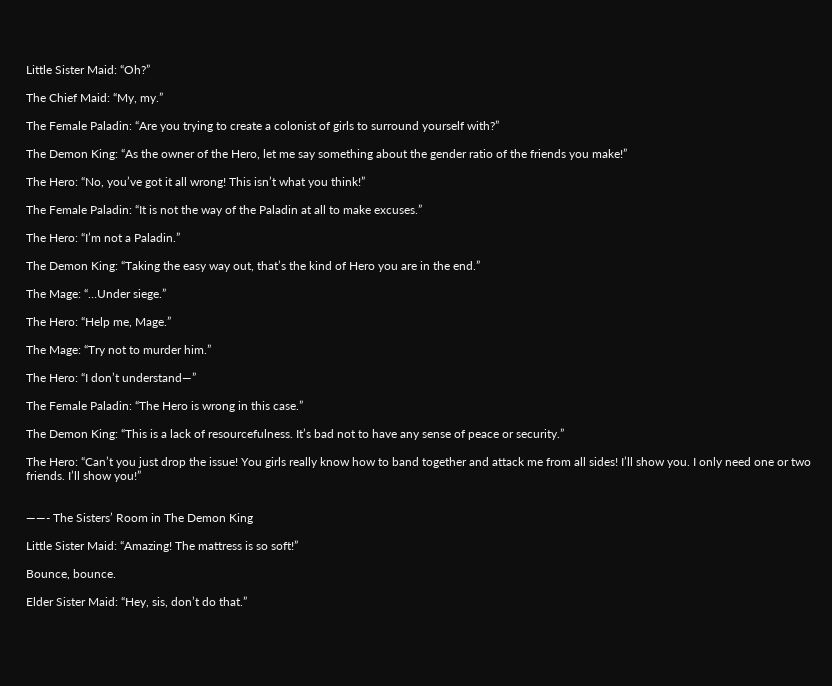Little Sister Maid: “Oh?”

The Chief Maid: “My, my.”

The Female Paladin: “Are you trying to create a colonist of girls to surround yourself with?”

The Demon King: “As the owner of the Hero, let me say something about the gender ratio of the friends you make!”

The Hero: “No, you’ve got it all wrong! This isn’t what you think!”

The Female Paladin: “It is not the way of the Paladin at all to make excuses.”

The Hero: “I’m not a Paladin.”

The Demon King: “Taking the easy way out, that’s the kind of Hero you are in the end.”

The Mage: “…Under siege.”

The Hero: “Help me, Mage.”

The Mage: “Try not to murder him.”

The Hero: “I don’t understand—”

The Female Paladin: “The Hero is wrong in this case.”

The Demon King: “This is a lack of resourcefulness. It’s bad not to have any sense of peace or security.”

The Hero: “Can’t you just drop the issue! You girls really know how to band together and attack me from all sides! I’ll show you. I only need one or two friends. I’ll show you!”


——- The Sisters’ Room in The Demon King

Little Sister Maid: “Amazing! The mattress is so soft!”

Bounce, bounce.

Elder Sister Maid: “Hey, sis, don’t do that.”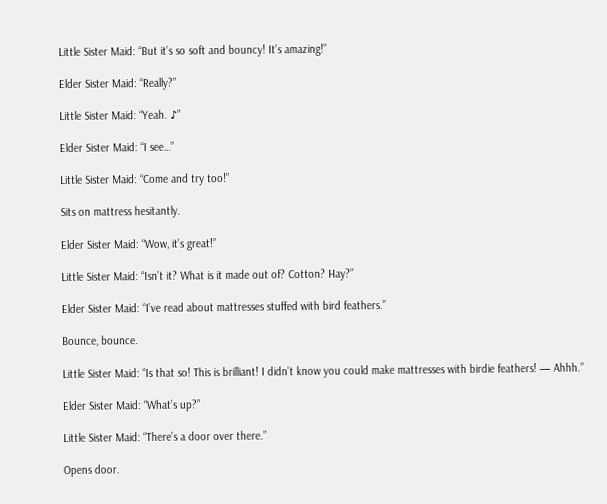Little Sister Maid: “But it’s so soft and bouncy! It’s amazing!”

Elder Sister Maid: “Really?”

Little Sister Maid: “Yeah. ♪”

Elder Sister Maid: “I see…”

Little Sister Maid: “Come and try too!”

Sits on mattress hesitantly.

Elder Sister Maid: “Wow, it’s great!”

Little Sister Maid: “Isn’t it? What is it made out of? Cotton? Hay?”

Elder Sister Maid: “I’ve read about mattresses stuffed with bird feathers.”

Bounce, bounce.

Little Sister Maid: “Is that so! This is brilliant! I didn’t know you could make mattresses with birdie feathers! — Ahhh.”

Elder Sister Maid: “What’s up?”

Little Sister Maid: “There’s a door over there.”

Opens door.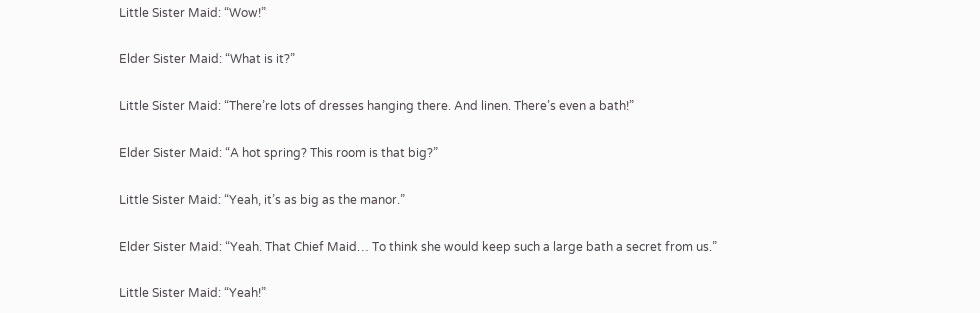Little Sister Maid: “Wow!”

Elder Sister Maid: “What is it?”

Little Sister Maid: “There’re lots of dresses hanging there. And linen. There’s even a bath!”

Elder Sister Maid: “A hot spring? This room is that big?”

Little Sister Maid: “Yeah, it’s as big as the manor.”

Elder Sister Maid: “Yeah. That Chief Maid… To think she would keep such a large bath a secret from us.”

Little Sister Maid: “Yeah!”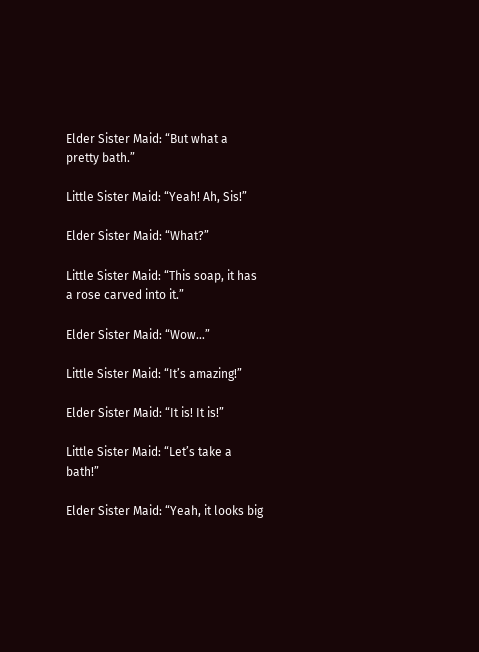Elder Sister Maid: “But what a pretty bath.”

Little Sister Maid: “Yeah! Ah, Sis!”

Elder Sister Maid: “What?”

Little Sister Maid: “This soap, it has a rose carved into it.”

Elder Sister Maid: “Wow…”

Little Sister Maid: “It’s amazing!”

Elder Sister Maid: “It is! It is!”

Little Sister Maid: “Let’s take a bath!”

Elder Sister Maid: “Yeah, it looks big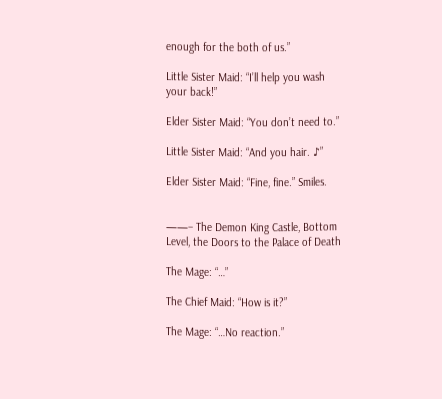enough for the both of us.”

Little Sister Maid: “I’ll help you wash your back!”

Elder Sister Maid: “You don’t need to.”

Little Sister Maid: “And you hair. ♪”

Elder Sister Maid: “Fine, fine.” Smiles.


——– The Demon King Castle, Bottom Level, the Doors to the Palace of Death

The Mage: “…”

The Chief Maid: “How is it?”

The Mage: “…No reaction.”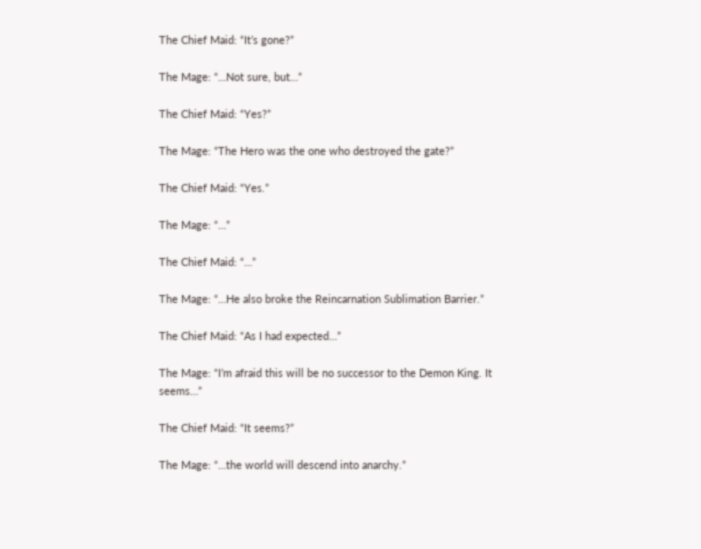The Chief Maid: “It’s gone?”

The Mage: “…Not sure, but…”

The Chief Maid: “Yes?”

The Mage: “The Hero was the one who destroyed the gate?”

The Chief Maid: “Yes.”

The Mage: “…”

The Chief Maid: “…”

The Mage: “…He also broke the Reincarnation Sublimation Barrier.”

The Chief Maid: “As I had expected…”

The Mage: “I’m afraid this will be no successor to the Demon King. It seems…”

The Chief Maid: “It seems?”

The Mage: “…the world will descend into anarchy.”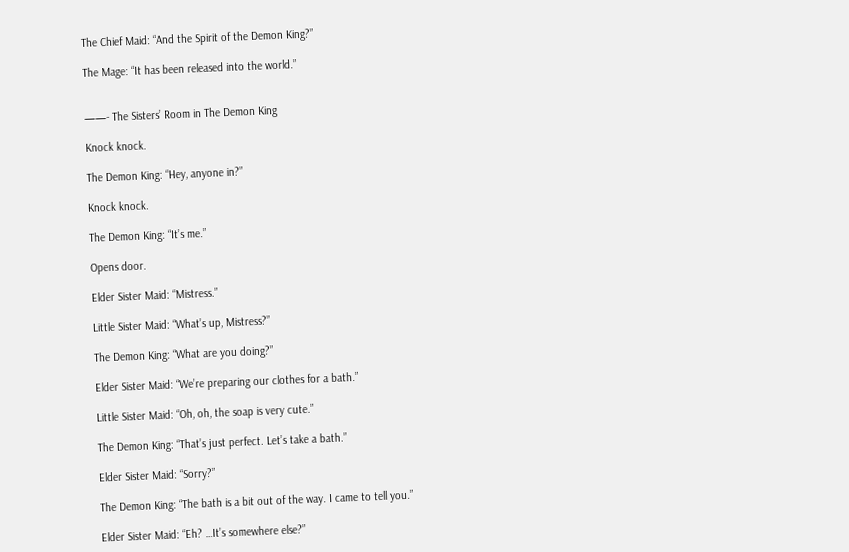The Chief Maid: “And the Spirit of the Demon King?”

The Mage: “It has been released into the world.”


——- The Sisters’ Room in The Demon King

Knock knock.

The Demon King: “Hey, anyone in?”

Knock knock.

The Demon King: “It’s me.”

Opens door.

Elder Sister Maid: “Mistress.”

Little Sister Maid: “What’s up, Mistress?”

The Demon King: “What are you doing?”

Elder Sister Maid: “We’re preparing our clothes for a bath.”

Little Sister Maid: “Oh, oh, the soap is very cute.”

The Demon King: “That’s just perfect. Let’s take a bath.”

Elder Sister Maid: “Sorry?”

The Demon King: “The bath is a bit out of the way. I came to tell you.”

Elder Sister Maid: “Eh? …It’s somewhere else?”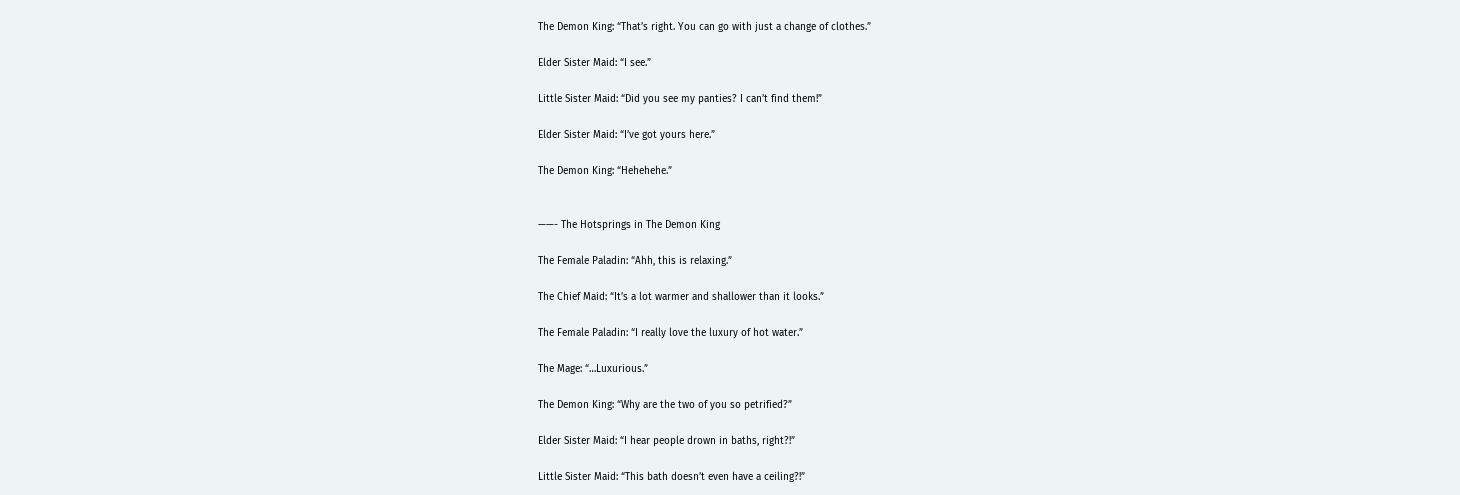The Demon King: “That’s right. You can go with just a change of clothes.”

Elder Sister Maid: “I see.”

Little Sister Maid: “Did you see my panties? I can’t find them!”

Elder Sister Maid: “I’ve got yours here.”

The Demon King: “Hehehehe.”


——- The Hotsprings in The Demon King

The Female Paladin: “Ahh, this is relaxing.”

The Chief Maid: “It’s a lot warmer and shallower than it looks.”

The Female Paladin: “I really love the luxury of hot water.”

The Mage: “…Luxurious.”

The Demon King: “Why are the two of you so petrified?”

Elder Sister Maid: “I hear people drown in baths, right?!”

Little Sister Maid: “This bath doesn’t even have a ceiling?!”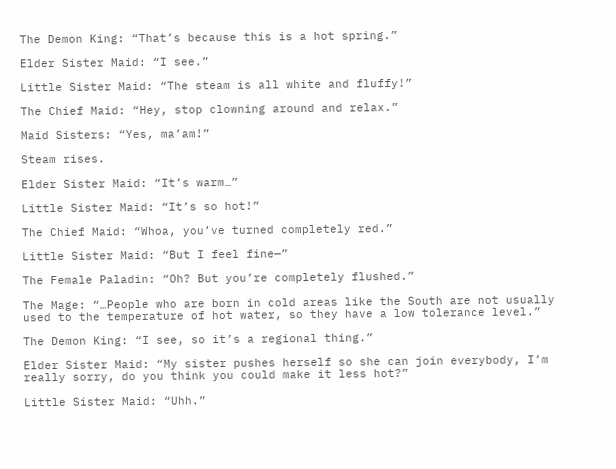The Demon King: “That’s because this is a hot spring.”

Elder Sister Maid: “I see.”

Little Sister Maid: “The steam is all white and fluffy!”

The Chief Maid: “Hey, stop clowning around and relax.”

Maid Sisters: “Yes, ma’am!”

Steam rises.

Elder Sister Maid: “It’s warm…”

Little Sister Maid: “It’s so hot!”

The Chief Maid: “Whoa, you’ve turned completely red.”

Little Sister Maid: “But I feel fine—”

The Female Paladin: “Oh? But you’re completely flushed.”

The Mage: “…People who are born in cold areas like the South are not usually used to the temperature of hot water, so they have a low tolerance level.”

The Demon King: “I see, so it’s a regional thing.”

Elder Sister Maid: “My sister pushes herself so she can join everybody, I’m really sorry, do you think you could make it less hot?”

Little Sister Maid: “Uhh.”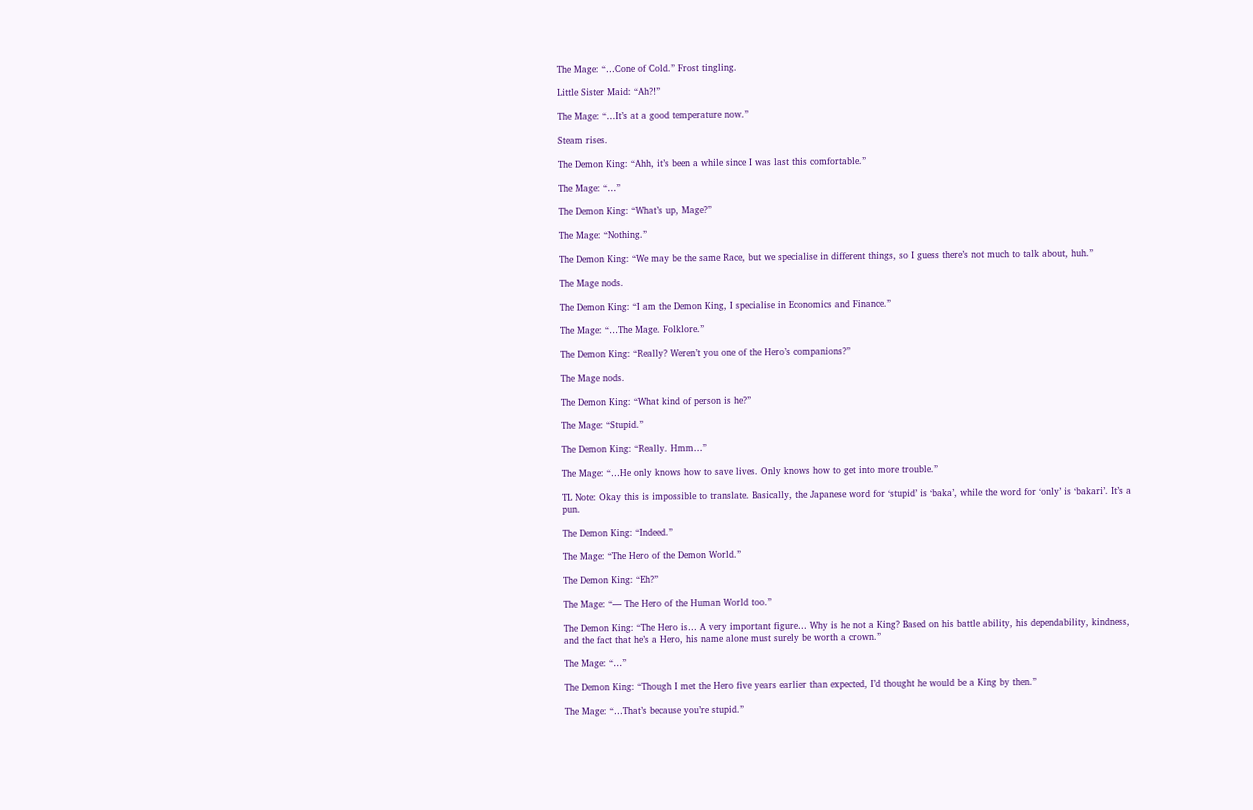The Mage: “…Cone of Cold.” Frost tingling.

Little Sister Maid: “Ah?!”

The Mage: “…It’s at a good temperature now.”

Steam rises.

The Demon King: “Ahh, it’s been a while since I was last this comfortable.”

The Mage: “…”

The Demon King: “What’s up, Mage?”

The Mage: “Nothing.”

The Demon King: “We may be the same Race, but we specialise in different things, so I guess there’s not much to talk about, huh.”

The Mage nods.

The Demon King: “I am the Demon King, I specialise in Economics and Finance.”

The Mage: “…The Mage. Folklore.”

The Demon King: “Really? Weren’t you one of the Hero’s companions?”

The Mage nods.

The Demon King: “What kind of person is he?”

The Mage: “Stupid.”

The Demon King: “Really. Hmm…”

The Mage: “…He only knows how to save lives. Only knows how to get into more trouble.”

TL Note: Okay this is impossible to translate. Basically, the Japanese word for ‘stupid’ is ‘baka’, while the word for ‘only’ is ‘bakari’. It’s a pun.

The Demon King: “Indeed.”

The Mage: “The Hero of the Demon World.”

The Demon King: “Eh?”

The Mage: “— The Hero of the Human World too.”

The Demon King: “The Hero is… A very important figure… Why is he not a King? Based on his battle ability, his dependability, kindness, and the fact that he’s a Hero, his name alone must surely be worth a crown.”

The Mage: “…”

The Demon King: “Though I met the Hero five years earlier than expected, I’d thought he would be a King by then.”

The Mage: “…That’s because you’re stupid.”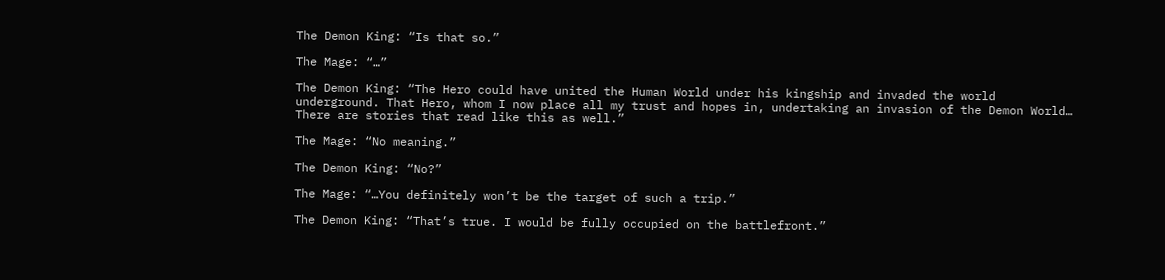The Demon King: “Is that so.”

The Mage: “…”

The Demon King: “The Hero could have united the Human World under his kingship and invaded the world underground. That Hero, whom I now place all my trust and hopes in, undertaking an invasion of the Demon World… There are stories that read like this as well.”

The Mage: “No meaning.”

The Demon King: “No?”

The Mage: “…You definitely won’t be the target of such a trip.”

The Demon King: “That’s true. I would be fully occupied on the battlefront.”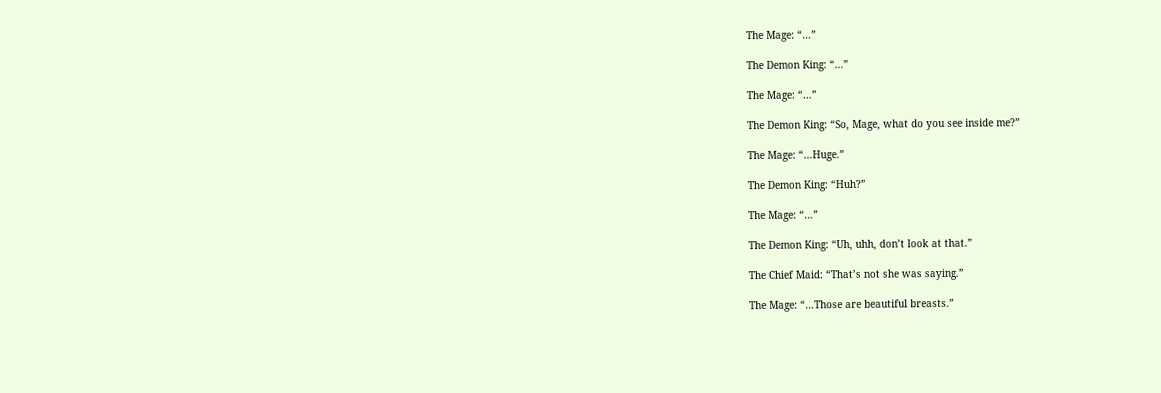The Mage: “…”

The Demon King: “…”

The Mage: “…”

The Demon King: “So, Mage, what do you see inside me?”

The Mage: “…Huge.”

The Demon King: “Huh?”

The Mage: “…”

The Demon King: “Uh, uhh, don’t look at that.”

The Chief Maid: “That’s not she was saying.”

The Mage: “…Those are beautiful breasts.”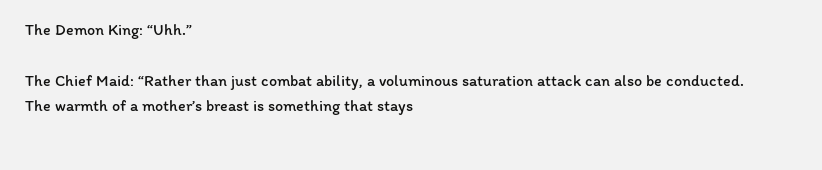The Demon King: “Uhh.”

The Chief Maid: “Rather than just combat ability, a voluminous saturation attack can also be conducted. The warmth of a mother’s breast is something that stays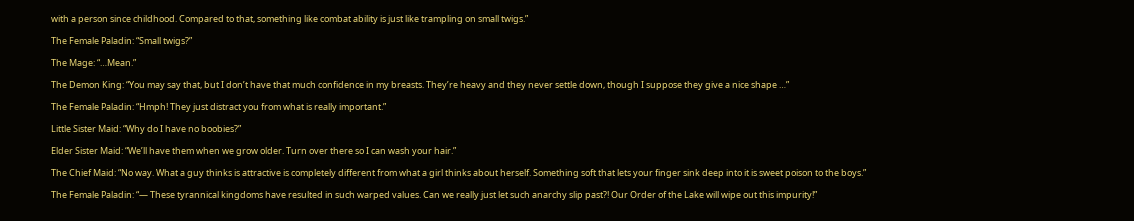with a person since childhood. Compared to that, something like combat ability is just like trampling on small twigs.”

The Female Paladin: “Small twigs?”

The Mage: “…Mean.”

The Demon King: “You may say that, but I don’t have that much confidence in my breasts. They’re heavy and they never settle down, though I suppose they give a nice shape …”

The Female Paladin: “Hmph! They just distract you from what is really important.”

Little Sister Maid: “Why do I have no boobies?”

Elder Sister Maid: “We’ll have them when we grow older. Turn over there so I can wash your hair.”

The Chief Maid: “No way. What a guy thinks is attractive is completely different from what a girl thinks about herself. Something soft that lets your finger sink deep into it is sweet poison to the boys.”

The Female Paladin: “— These tyrannical kingdoms have resulted in such warped values. Can we really just let such anarchy slip past?! Our Order of the Lake will wipe out this impurity!”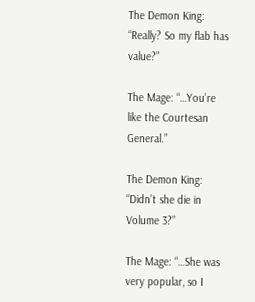The Demon King: “Really? So my flab has value?”

The Mage: “…You’re like the Courtesan General.”

The Demon King: “Didn’t she die in Volume 3?”

The Mage: “…She was very popular, so I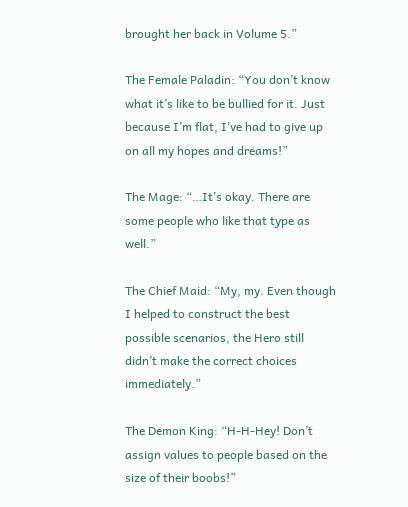brought her back in Volume 5.”

The Female Paladin: “You don’t know what it’s like to be bullied for it. Just because I’m flat, I’ve had to give up on all my hopes and dreams!”

The Mage: “…It’s okay. There are some people who like that type as well.”

The Chief Maid: “My, my. Even though I helped to construct the best possible scenarios, the Hero still didn’t make the correct choices immediately.”

The Demon King: “H-H-Hey! Don’t assign values to people based on the size of their boobs!”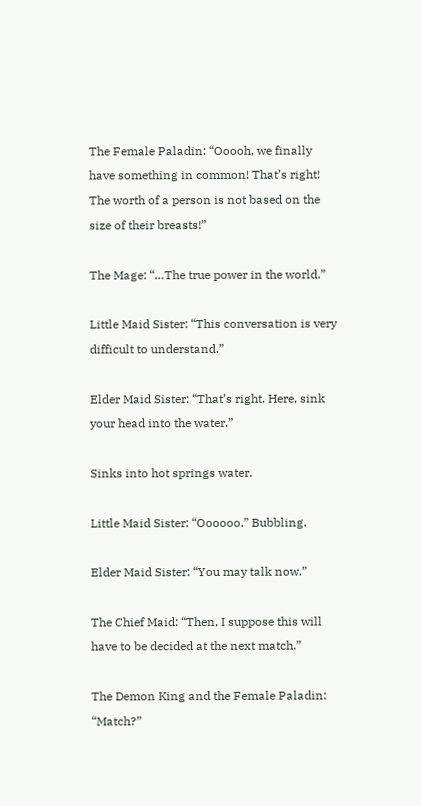The Female Paladin: “Ooooh, we finally have something in common! That’s right! The worth of a person is not based on the size of their breasts!”

The Mage: “…The true power in the world.”

Little Maid Sister: “This conversation is very difficult to understand.”

Elder Maid Sister: “That’s right. Here, sink your head into the water.”

Sinks into hot springs water.

Little Maid Sister: “Oooooo.” Bubbling.

Elder Maid Sister: “You may talk now.”

The Chief Maid: “Then, I suppose this will have to be decided at the next match.”

The Demon King and the Female Paladin: “Match?”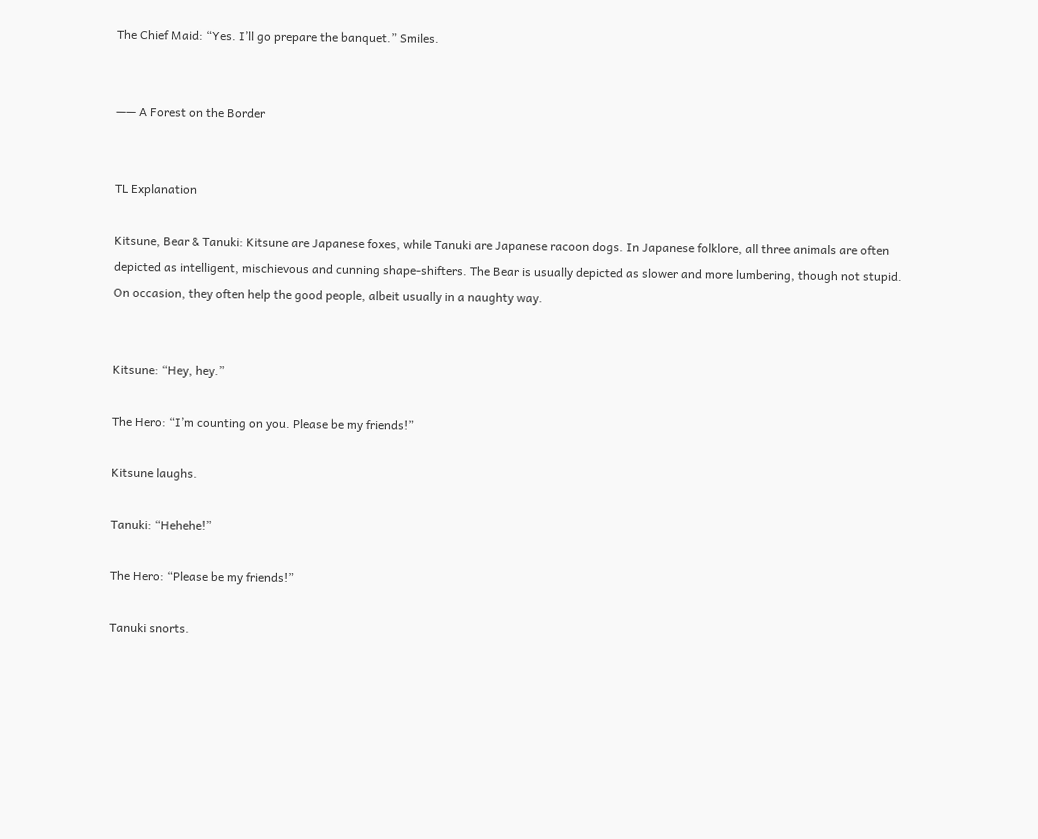The Chief Maid: “Yes. I’ll go prepare the banquet.” Smiles.


—— A Forest on the Border


TL Explanation

Kitsune, Bear & Tanuki: Kitsune are Japanese foxes, while Tanuki are Japanese racoon dogs. In Japanese folklore, all three animals are often depicted as intelligent, mischievous and cunning shape-shifters. The Bear is usually depicted as slower and more lumbering, though not stupid. On occasion, they often help the good people, albeit usually in a naughty way.


Kitsune: “Hey, hey.”

The Hero: “I’m counting on you. Please be my friends!”

Kitsune laughs.

Tanuki: “Hehehe!”

The Hero: “Please be my friends!”

Tanuki snorts.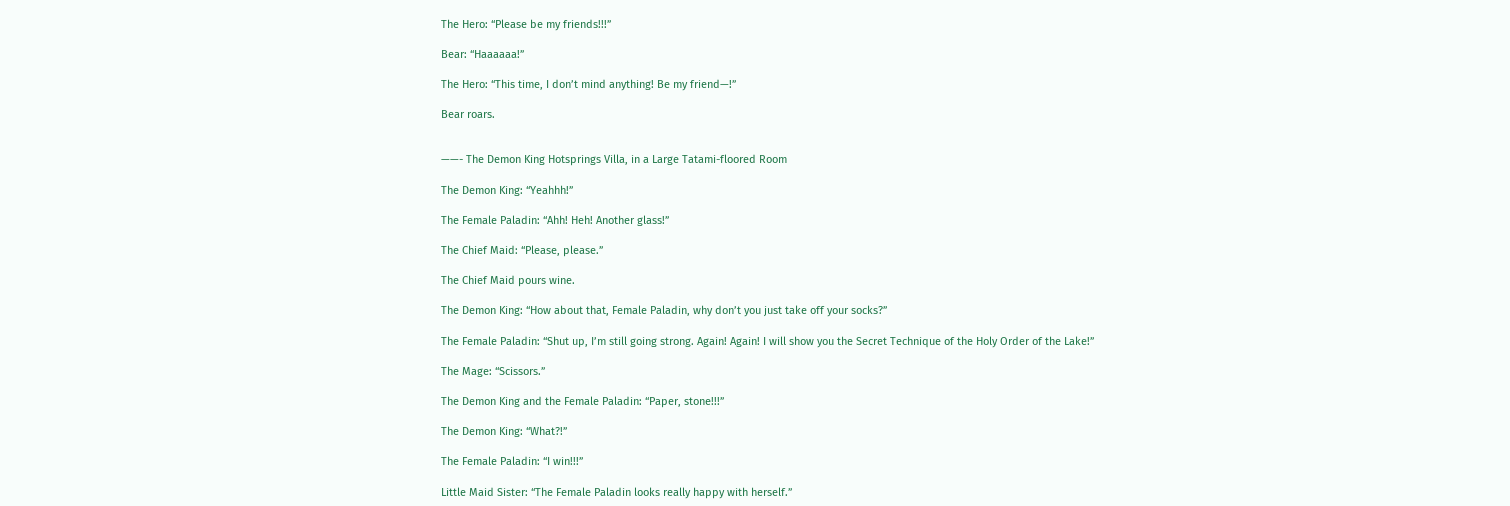The Hero: “Please be my friends!!!”

Bear: “Haaaaaa!”

The Hero: “This time, I don’t mind anything! Be my friend—!”

Bear roars.


——- The Demon King Hotsprings Villa, in a Large Tatami-floored Room

The Demon King: “Yeahhh!”

The Female Paladin: “Ahh! Heh! Another glass!”

The Chief Maid: “Please, please.”

The Chief Maid pours wine.

The Demon King: “How about that, Female Paladin, why don’t you just take off your socks?”

The Female Paladin: “Shut up, I’m still going strong. Again! Again! I will show you the Secret Technique of the Holy Order of the Lake!”

The Mage: “Scissors.”

The Demon King and the Female Paladin: “Paper, stone!!!”

The Demon King: “What?!”

The Female Paladin: “I win!!!”

Little Maid Sister: “The Female Paladin looks really happy with herself.”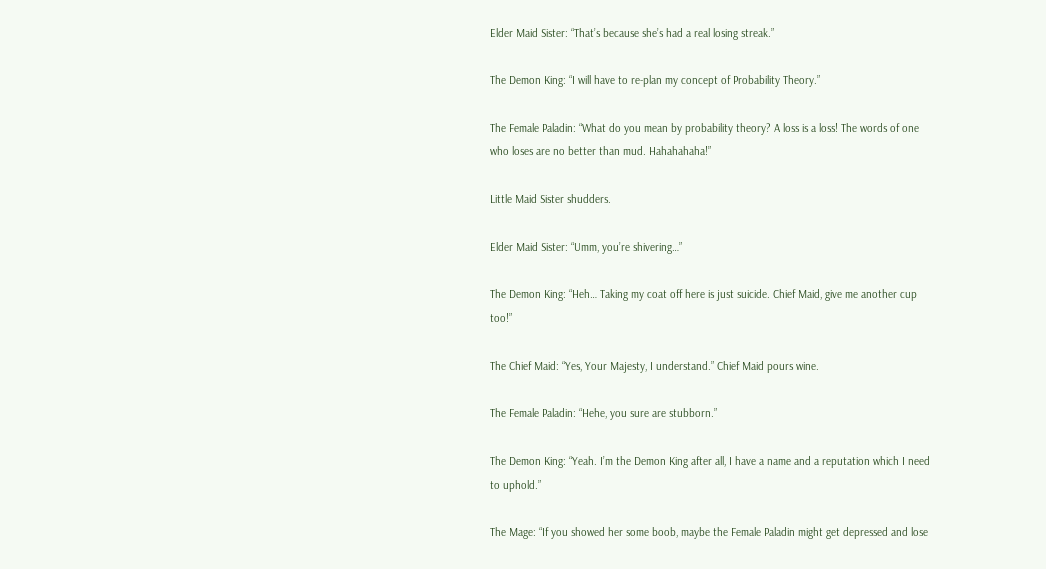Elder Maid Sister: “That’s because she’s had a real losing streak.”

The Demon King: “I will have to re-plan my concept of Probability Theory.”

The Female Paladin: “What do you mean by probability theory? A loss is a loss! The words of one who loses are no better than mud. Hahahahaha!”

Little Maid Sister shudders.

Elder Maid Sister: “Umm, you’re shivering…”

The Demon King: “Heh… Taking my coat off here is just suicide. Chief Maid, give me another cup too!”

The Chief Maid: “Yes, Your Majesty, I understand.” Chief Maid pours wine.

The Female Paladin: “Hehe, you sure are stubborn.”

The Demon King: “Yeah. I’m the Demon King after all, I have a name and a reputation which I need to uphold.”

The Mage: “If you showed her some boob, maybe the Female Paladin might get depressed and lose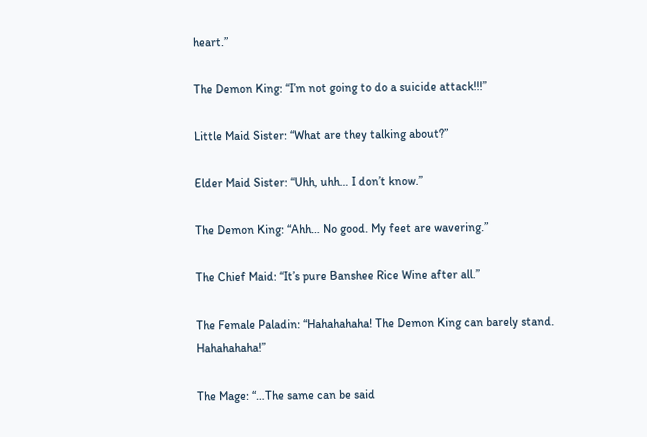heart.”

The Demon King: “I’m not going to do a suicide attack!!!”

Little Maid Sister: “What are they talking about?”

Elder Maid Sister: “Uhh, uhh… I don’t know.”

The Demon King: “Ahh… No good. My feet are wavering.”

The Chief Maid: “It’s pure Banshee Rice Wine after all.”

The Female Paladin: “Hahahahaha! The Demon King can barely stand. Hahahahaha!”

The Mage: “…The same can be said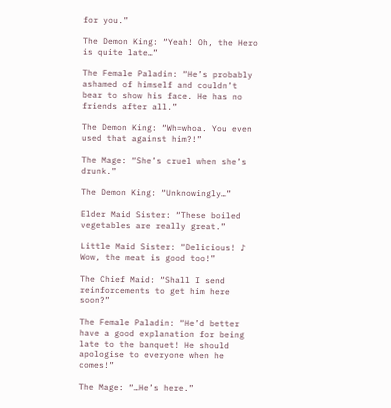for you.”

The Demon King: “Yeah! Oh, the Hero is quite late…”

The Female Paladin: “He’s probably ashamed of himself and couldn’t bear to show his face. He has no friends after all.”

The Demon King: “Wh=whoa. You even used that against him?!”

The Mage: “She’s cruel when she’s drunk.”

The Demon King: “Unknowingly…”

Elder Maid Sister: “These boiled vegetables are really great.”

Little Maid Sister: “Delicious! ♪ Wow, the meat is good too!”

The Chief Maid: “Shall I send reinforcements to get him here soon?”

The Female Paladin: “He’d better have a good explanation for being late to the banquet! He should apologise to everyone when he comes!”

The Mage: “…He’s here.”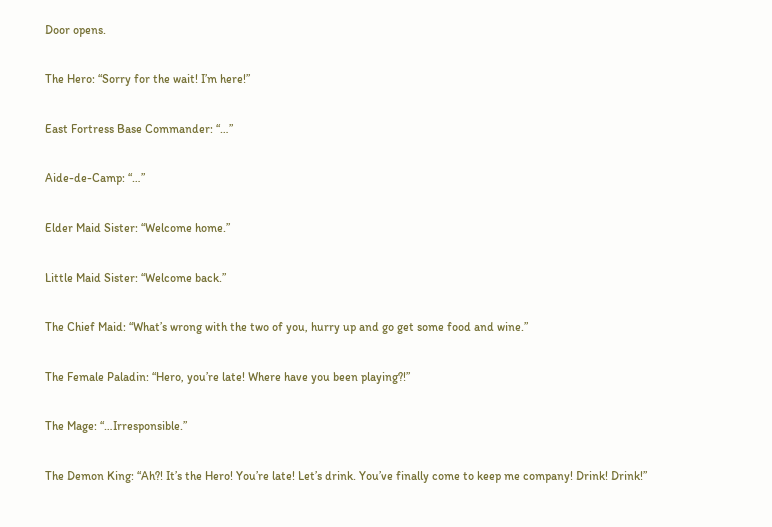Door opens.

The Hero: “Sorry for the wait! I’m here!”

East Fortress Base Commander: “…”

Aide-de-Camp: “…”

Elder Maid Sister: “Welcome home.”

Little Maid Sister: “Welcome back.”

The Chief Maid: “What’s wrong with the two of you, hurry up and go get some food and wine.”

The Female Paladin: “Hero, you’re late! Where have you been playing?!”

The Mage: “…Irresponsible.”

The Demon King: “Ah?! It’s the Hero! You’re late! Let’s drink. You’ve finally come to keep me company! Drink! Drink!”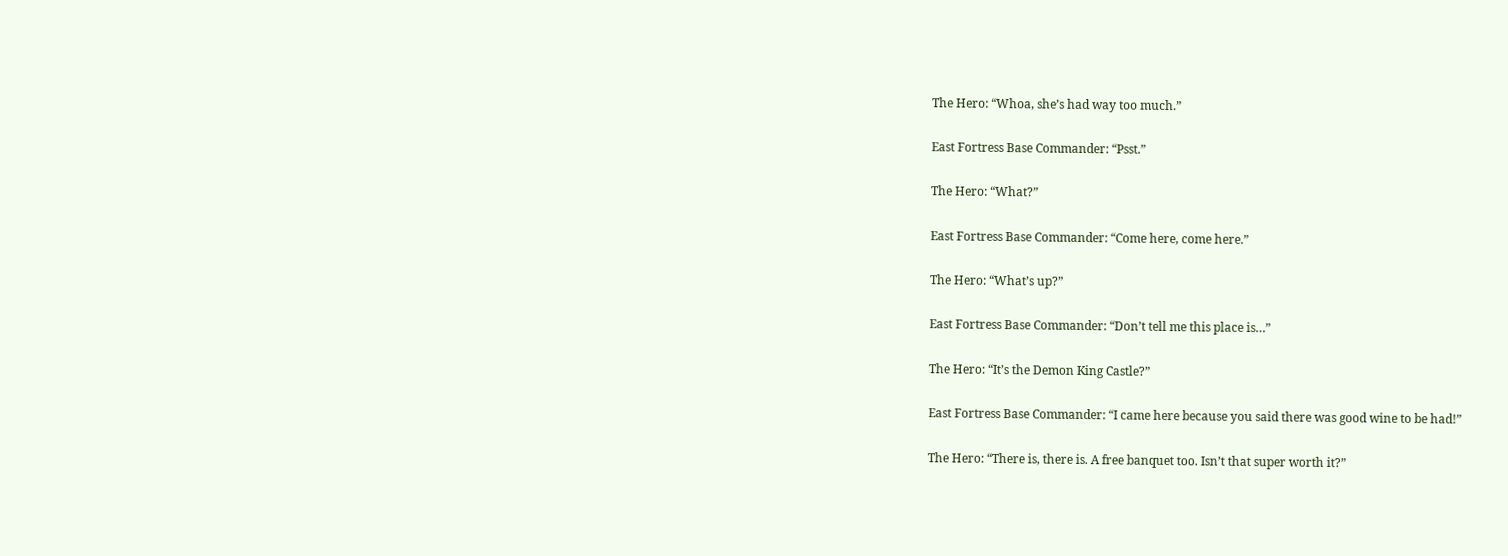The Hero: “Whoa, she’s had way too much.”

East Fortress Base Commander: “Psst.”

The Hero: “What?”

East Fortress Base Commander: “Come here, come here.”

The Hero: “What’s up?”

East Fortress Base Commander: “Don’t tell me this place is…”

The Hero: “It’s the Demon King Castle?”

East Fortress Base Commander: “I came here because you said there was good wine to be had!”

The Hero: “There is, there is. A free banquet too. Isn’t that super worth it?”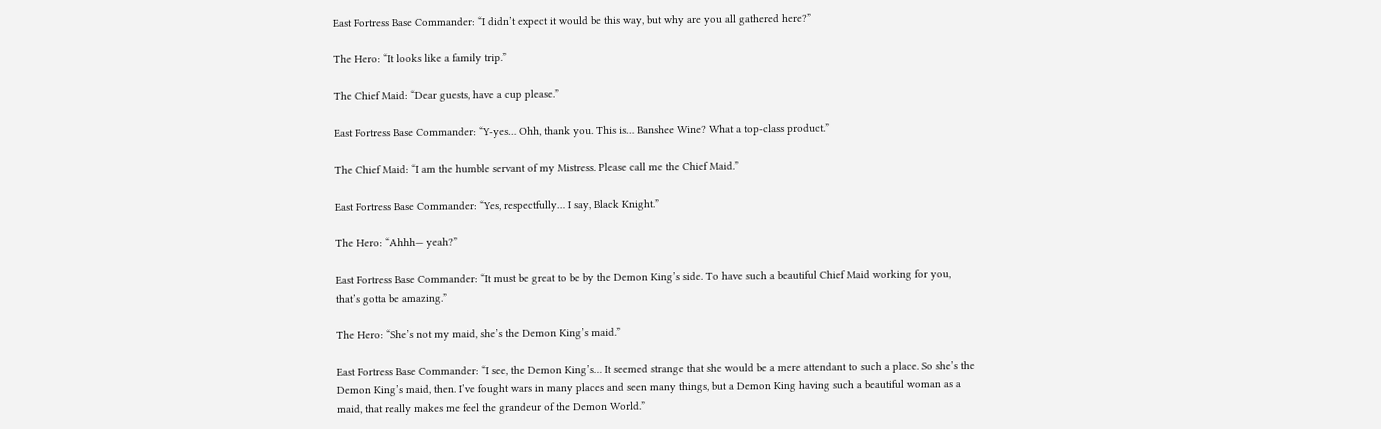East Fortress Base Commander: “I didn’t expect it would be this way, but why are you all gathered here?”

The Hero: “It looks like a family trip.”

The Chief Maid: “Dear guests, have a cup please.”

East Fortress Base Commander: “Y-yes… Ohh, thank you. This is… Banshee Wine? What a top-class product.”

The Chief Maid: “I am the humble servant of my Mistress. Please call me the Chief Maid.”

East Fortress Base Commander: “Yes, respectfully… I say, Black Knight.”

The Hero: “Ahhh— yeah?”

East Fortress Base Commander: “It must be great to be by the Demon King’s side. To have such a beautiful Chief Maid working for you, that’s gotta be amazing.”

The Hero: “She’s not my maid, she’s the Demon King’s maid.”

East Fortress Base Commander: “I see, the Demon King’s… It seemed strange that she would be a mere attendant to such a place. So she’s the Demon King’s maid, then. I’ve fought wars in many places and seen many things, but a Demon King having such a beautiful woman as a maid, that really makes me feel the grandeur of the Demon World.”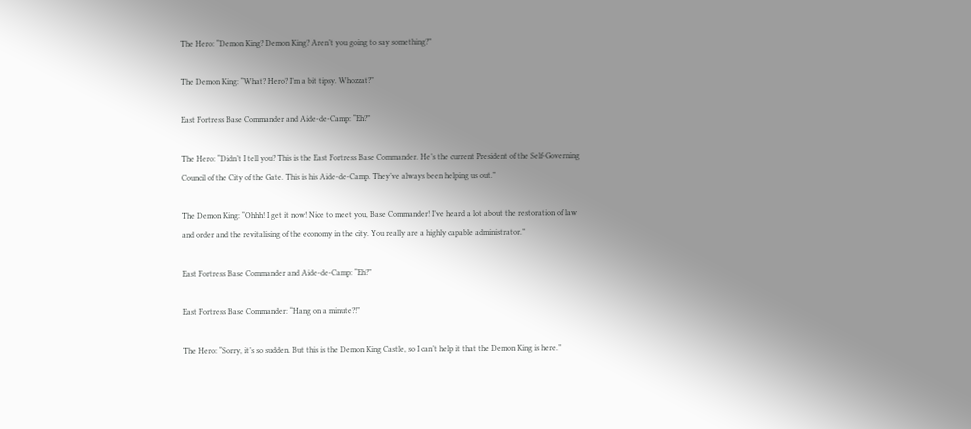The Hero: “Demon King? Demon King? Aren’t you going to say something?”

The Demon King: “What? Hero? I’m a bit tipsy. Whozzat?”

East Fortress Base Commander and Aide-de-Camp: “Eh?”

The Hero: “Didn’t I tell you? This is the East Fortress Base Commander. He’s the current President of the Self-Governing Council of the City of the Gate. This is his Aide-de-Camp. They’ve always been helping us out.”

The Demon King: “Ohhh! I get it now! Nice to meet you, Base Commander! I’ve heard a lot about the restoration of law and order and the revitalising of the economy in the city. You really are a highly capable administrator.”

East Fortress Base Commander and Aide-de-Camp: “Eh?”

East Fortress Base Commander: “Hang on a minute?!”

The Hero: “Sorry, it’s so sudden. But this is the Demon King Castle, so I can’t help it that the Demon King is here.”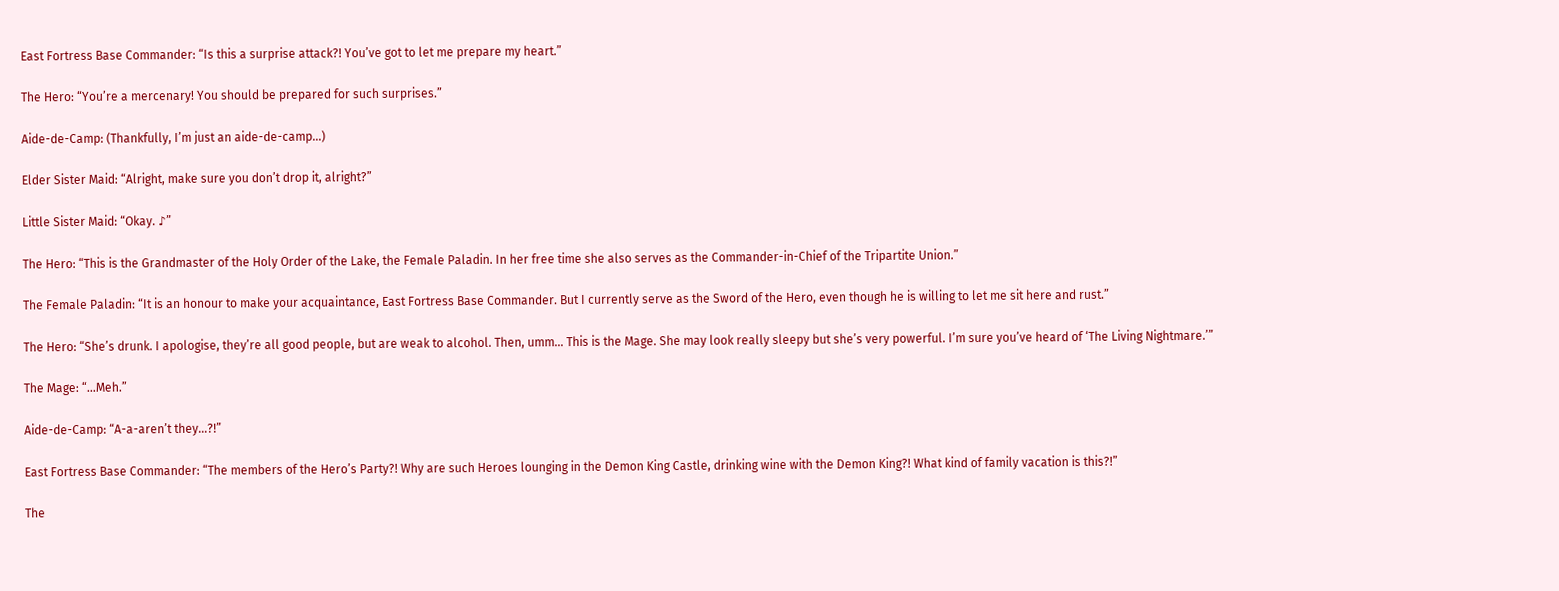East Fortress Base Commander: “Is this a surprise attack?! You’ve got to let me prepare my heart.”

The Hero: “You’re a mercenary! You should be prepared for such surprises.”

Aide-de-Camp: (Thankfully, I’m just an aide-de-camp…)

Elder Sister Maid: “Alright, make sure you don’t drop it, alright?”

Little Sister Maid: “Okay. ♪”

The Hero: “This is the Grandmaster of the Holy Order of the Lake, the Female Paladin. In her free time she also serves as the Commander-in-Chief of the Tripartite Union.”

The Female Paladin: “It is an honour to make your acquaintance, East Fortress Base Commander. But I currently serve as the Sword of the Hero, even though he is willing to let me sit here and rust.”

The Hero: “She’s drunk. I apologise, they’re all good people, but are weak to alcohol. Then, umm… This is the Mage. She may look really sleepy but she’s very powerful. I’m sure you’ve heard of ‘The Living Nightmare.’”

The Mage: “…Meh.”

Aide-de-Camp: “A-a-aren’t they…?!”

East Fortress Base Commander: “The members of the Hero’s Party?! Why are such Heroes lounging in the Demon King Castle, drinking wine with the Demon King?! What kind of family vacation is this?!”

The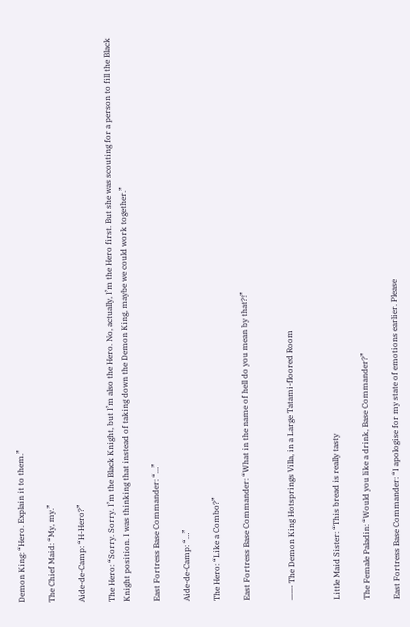Demon King: “Hero. Explain it to them.”

The Chief Maid: “My, my.”

Aide-de-Camp: “H-Hero?”

The Hero: “Sorry. Sorry. I’m the Black Knight, but I’m also the Hero. No, actually, I’m the Hero first. But she was scouting for a person to fill the Black Knight position. I was thinking that instead of taking down the Demon King, maybe we could work together.”

East Fortress Base Commander: “…”

Aide-de-Camp: “…”

The Hero: “Like a Combo?”

East Fortress Base Commander: “What in the name of hell do you mean by that?!”


——- The Demon King Hotsprings Villa, in a Large Tatami-floored Room


Little Maid Sister: “This bread is really tasty

The Female Paladin: “Would you like a drink, Base Commander?”

East Fortress Base Commander: “I apologise for my state of emotions earlier. Please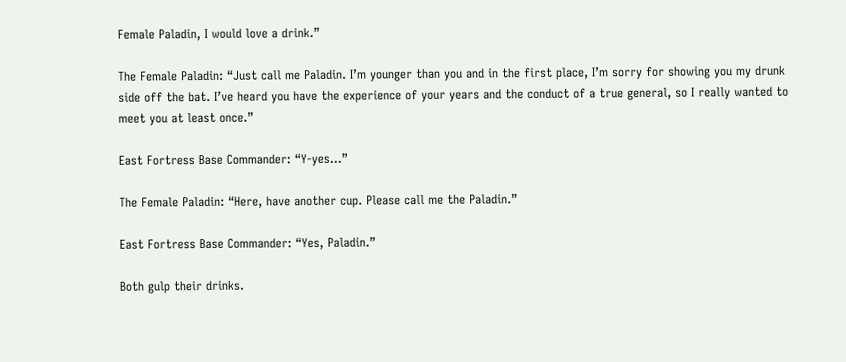Female Paladin, I would love a drink.”

The Female Paladin: “Just call me Paladin. I’m younger than you and in the first place, I’m sorry for showing you my drunk side off the bat. I’ve heard you have the experience of your years and the conduct of a true general, so I really wanted to meet you at least once.”

East Fortress Base Commander: “Y-yes…”

The Female Paladin: “Here, have another cup. Please call me the Paladin.”

East Fortress Base Commander: “Yes, Paladin.”

Both gulp their drinks.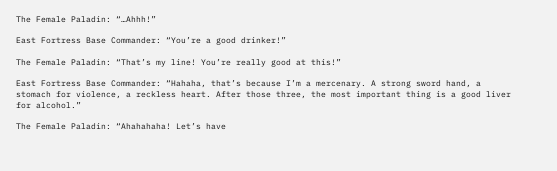The Female Paladin: “…Ahhh!”

East Fortress Base Commander: “You’re a good drinker!”

The Female Paladin: “That’s my line! You’re really good at this!”

East Fortress Base Commander: “Hahaha, that’s because I’m a mercenary. A strong sword hand, a stomach for violence, a reckless heart. After those three, the most important thing is a good liver for alcohol.”

The Female Paladin: “Ahahahaha! Let’s have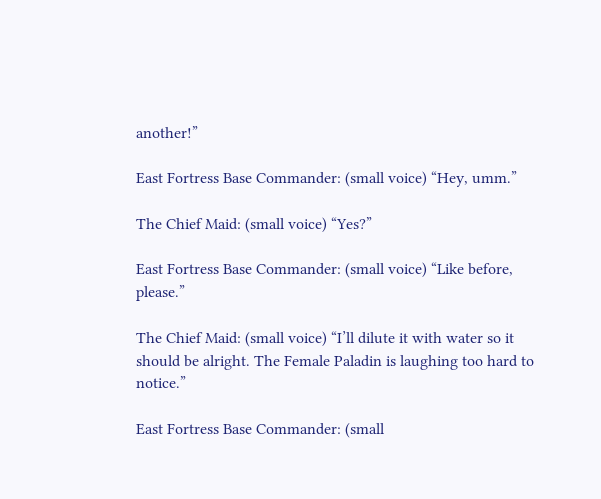another!”

East Fortress Base Commander: (small voice) “Hey, umm.”

The Chief Maid: (small voice) “Yes?”

East Fortress Base Commander: (small voice) “Like before, please.”

The Chief Maid: (small voice) “I’ll dilute it with water so it should be alright. The Female Paladin is laughing too hard to notice.”

East Fortress Base Commander: (small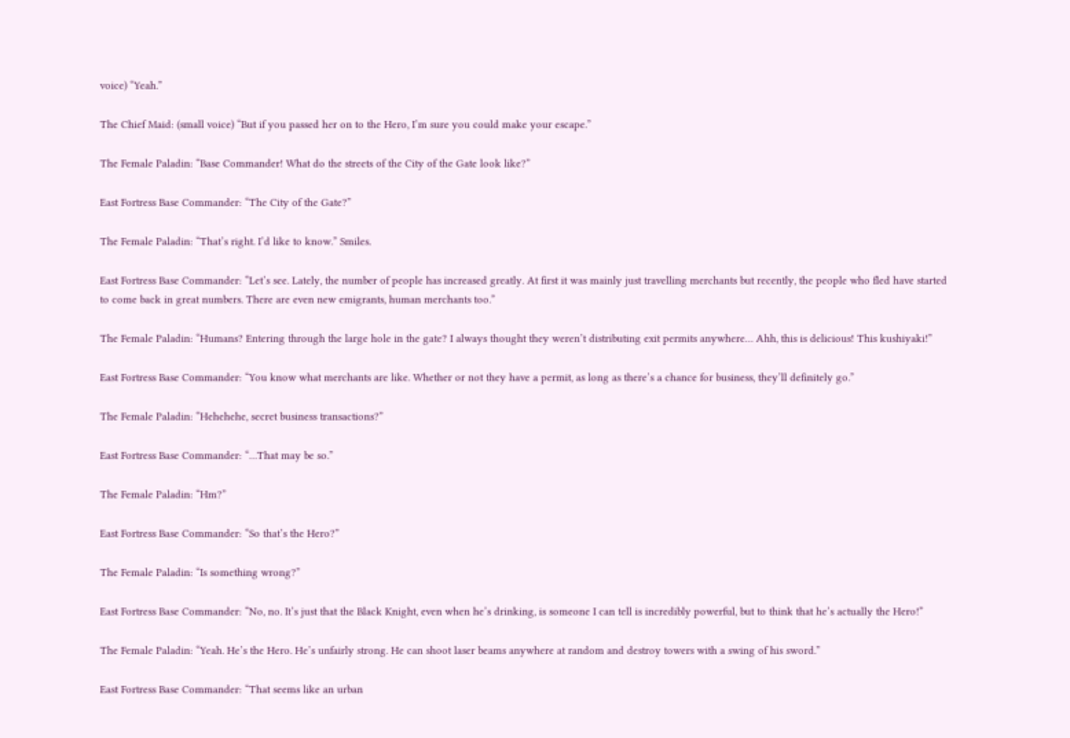voice) “Yeah.”

The Chief Maid: (small voice) “But if you passed her on to the Hero, I’m sure you could make your escape.”

The Female Paladin: “Base Commander! What do the streets of the City of the Gate look like?”

East Fortress Base Commander: “The City of the Gate?”

The Female Paladin: “That’s right. I’d like to know.” Smiles.

East Fortress Base Commander: “Let’s see. Lately, the number of people has increased greatly. At first it was mainly just travelling merchants but recently, the people who fled have started to come back in great numbers. There are even new emigrants, human merchants too.”

The Female Paladin: “Humans? Entering through the large hole in the gate? I always thought they weren’t distributing exit permits anywhere… Ahh, this is delicious! This kushiyaki!”

East Fortress Base Commander: “You know what merchants are like. Whether or not they have a permit, as long as there’s a chance for business, they’ll definitely go.”

The Female Paladin: “Hehehehe, secret business transactions?”

East Fortress Base Commander: “…That may be so.”

The Female Paladin: “Hm?”

East Fortress Base Commander: “So that’s the Hero?”

The Female Paladin: “Is something wrong?”

East Fortress Base Commander: “No, no. It’s just that the Black Knight, even when he’s drinking, is someone I can tell is incredibly powerful, but to think that he’s actually the Hero!”

The Female Paladin: “Yeah. He’s the Hero. He’s unfairly strong. He can shoot laser beams anywhere at random and destroy towers with a swing of his sword.”

East Fortress Base Commander: “That seems like an urban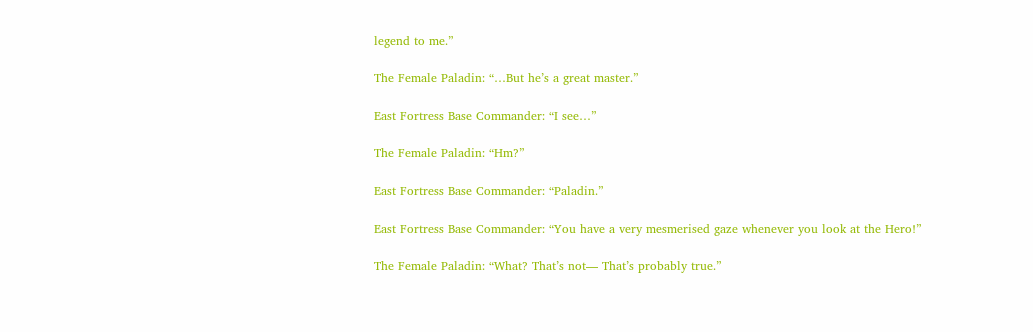legend to me.”

The Female Paladin: “…But he’s a great master.”

East Fortress Base Commander: “I see…”

The Female Paladin: “Hm?”

East Fortress Base Commander: “Paladin.”

East Fortress Base Commander: “You have a very mesmerised gaze whenever you look at the Hero!”

The Female Paladin: “What? That’s not— That’s probably true.”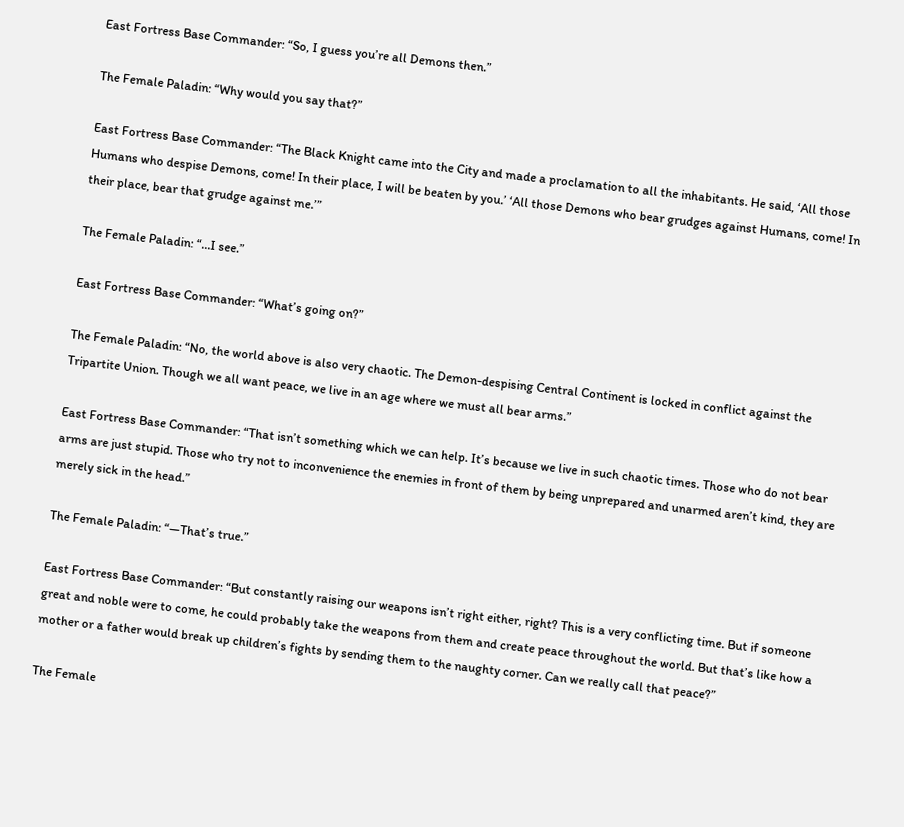East Fortress Base Commander: “So, I guess you’re all Demons then.”

The Female Paladin: “Why would you say that?”

East Fortress Base Commander: “The Black Knight came into the City and made a proclamation to all the inhabitants. He said, ‘All those Humans who despise Demons, come! In their place, I will be beaten by you.’ ‘All those Demons who bear grudges against Humans, come! In their place, bear that grudge against me.’”

The Female Paladin: “…I see.”

East Fortress Base Commander: “What’s going on?”

The Female Paladin: “No, the world above is also very chaotic. The Demon-despising Central Continent is locked in conflict against the Tripartite Union. Though we all want peace, we live in an age where we must all bear arms.”

East Fortress Base Commander: “That isn’t something which we can help. It’s because we live in such chaotic times. Those who do not bear arms are just stupid. Those who try not to inconvenience the enemies in front of them by being unprepared and unarmed aren’t kind, they are merely sick in the head.”

The Female Paladin: “—That’s true.”

East Fortress Base Commander: “But constantly raising our weapons isn’t right either, right? This is a very conflicting time. But if someone great and noble were to come, he could probably take the weapons from them and create peace throughout the world. But that’s like how a mother or a father would break up children’s fights by sending them to the naughty corner. Can we really call that peace?”

The Female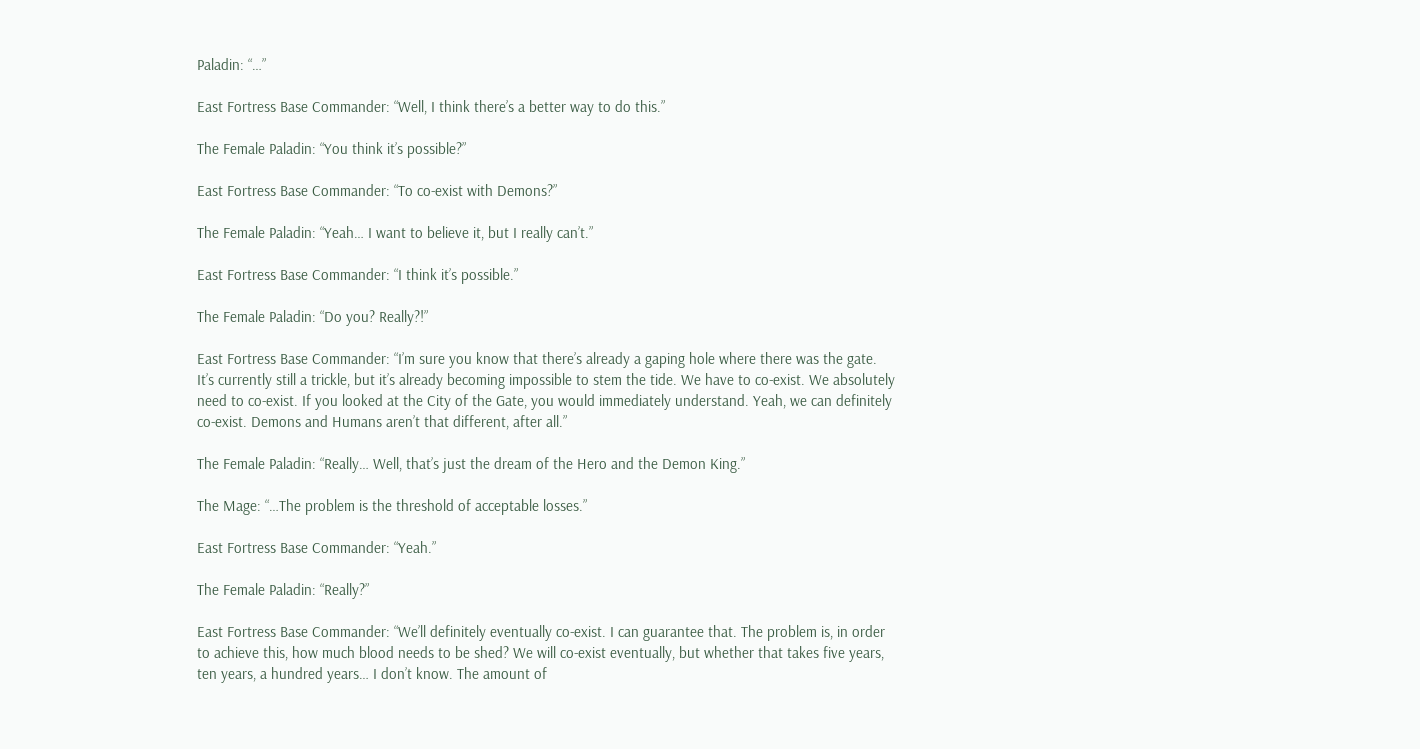Paladin: “…”

East Fortress Base Commander: “Well, I think there’s a better way to do this.”

The Female Paladin: “You think it’s possible?”

East Fortress Base Commander: “To co-exist with Demons?”

The Female Paladin: “Yeah… I want to believe it, but I really can’t.”

East Fortress Base Commander: “I think it’s possible.”

The Female Paladin: “Do you? Really?!”

East Fortress Base Commander: “I’m sure you know that there’s already a gaping hole where there was the gate. It’s currently still a trickle, but it’s already becoming impossible to stem the tide. We have to co-exist. We absolutely need to co-exist. If you looked at the City of the Gate, you would immediately understand. Yeah, we can definitely co-exist. Demons and Humans aren’t that different, after all.”

The Female Paladin: “Really… Well, that’s just the dream of the Hero and the Demon King.”

The Mage: “…The problem is the threshold of acceptable losses.”

East Fortress Base Commander: “Yeah.”

The Female Paladin: “Really?”

East Fortress Base Commander: “We’ll definitely eventually co-exist. I can guarantee that. The problem is, in order to achieve this, how much blood needs to be shed? We will co-exist eventually, but whether that takes five years, ten years, a hundred years… I don’t know. The amount of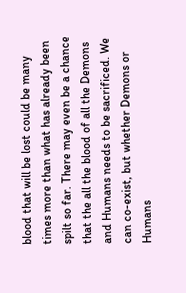blood that will be lost could be many times more than what has already been spilt so far. There may even be a chance that the all the blood of all the Demons and Humans needs to be sacrificed. We can co-exist, but whether Demons or Humans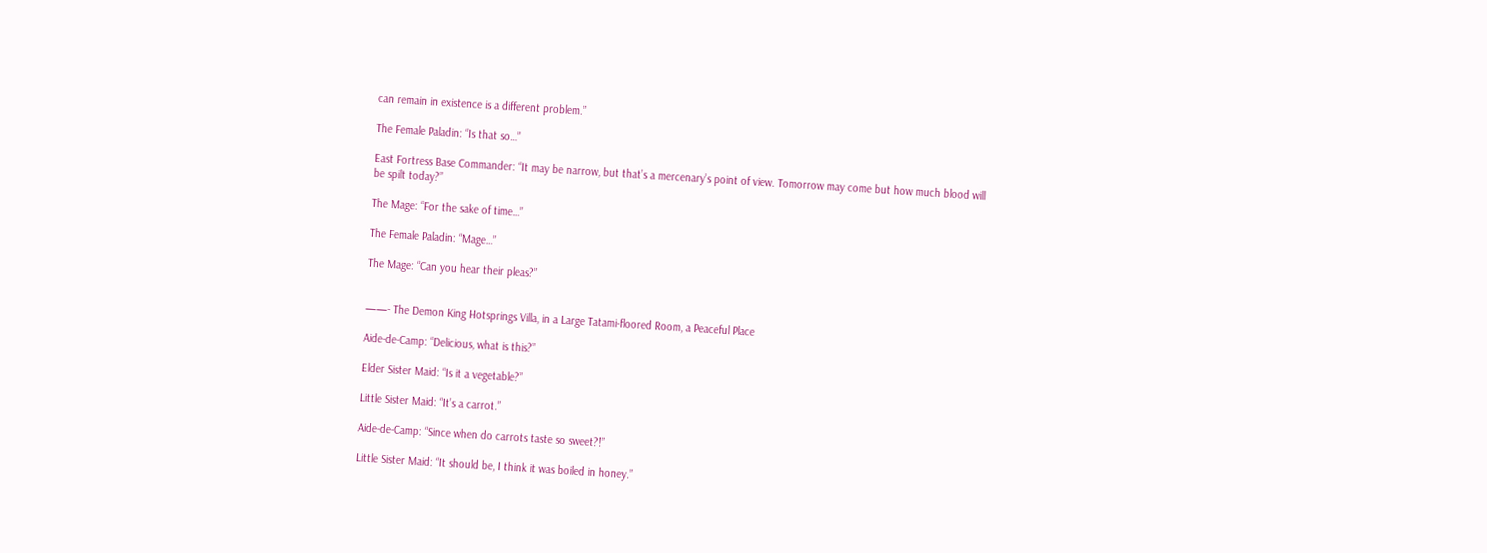can remain in existence is a different problem.”

The Female Paladin: “Is that so…”

East Fortress Base Commander: “It may be narrow, but that’s a mercenary’s point of view. Tomorrow may come but how much blood will be spilt today?”

The Mage: “For the sake of time…”

The Female Paladin: “Mage…”

The Mage: “Can you hear their pleas?”


——- The Demon King Hotsprings Villa, in a Large Tatami-floored Room, a Peaceful Place

Aide-de-Camp: “Delicious, what is this?”

Elder Sister Maid: “Is it a vegetable?”

Little Sister Maid: “It’s a carrot.”

Aide-de-Camp: “Since when do carrots taste so sweet?!”

Little Sister Maid: “It should be, I think it was boiled in honey.”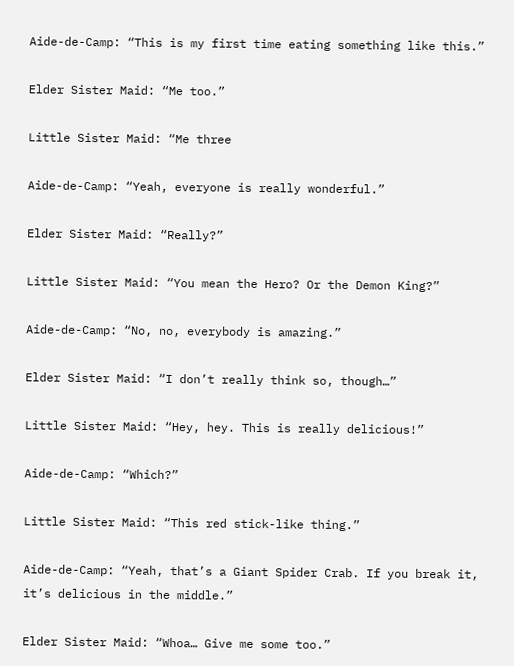Aide-de-Camp: “This is my first time eating something like this.”

Elder Sister Maid: “Me too.”

Little Sister Maid: “Me three

Aide-de-Camp: “Yeah, everyone is really wonderful.”

Elder Sister Maid: “Really?”

Little Sister Maid: “You mean the Hero? Or the Demon King?”

Aide-de-Camp: “No, no, everybody is amazing.”

Elder Sister Maid: “I don’t really think so, though…”

Little Sister Maid: “Hey, hey. This is really delicious!”

Aide-de-Camp: “Which?”

Little Sister Maid: “This red stick-like thing.”

Aide-de-Camp: “Yeah, that’s a Giant Spider Crab. If you break it, it’s delicious in the middle.”

Elder Sister Maid: “Whoa… Give me some too.”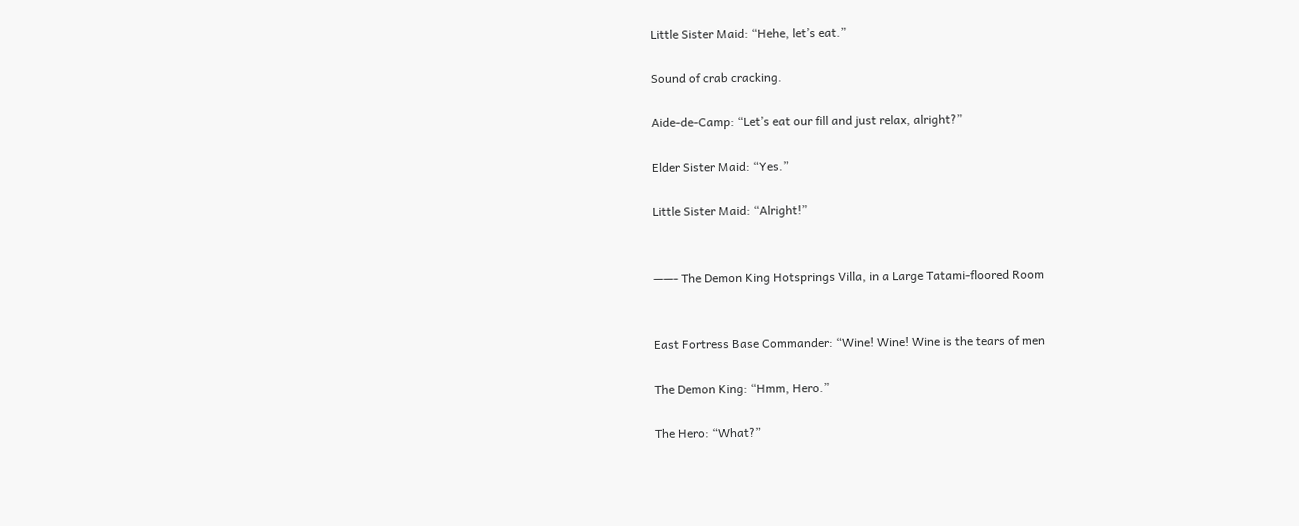Little Sister Maid: “Hehe, let’s eat.”

Sound of crab cracking.

Aide-de-Camp: “Let’s eat our fill and just relax, alright?”

Elder Sister Maid: “Yes.”

Little Sister Maid: “Alright!”


——- The Demon King Hotsprings Villa, in a Large Tatami-floored Room


East Fortress Base Commander: “Wine! Wine! Wine is the tears of men

The Demon King: “Hmm, Hero.”

The Hero: “What?”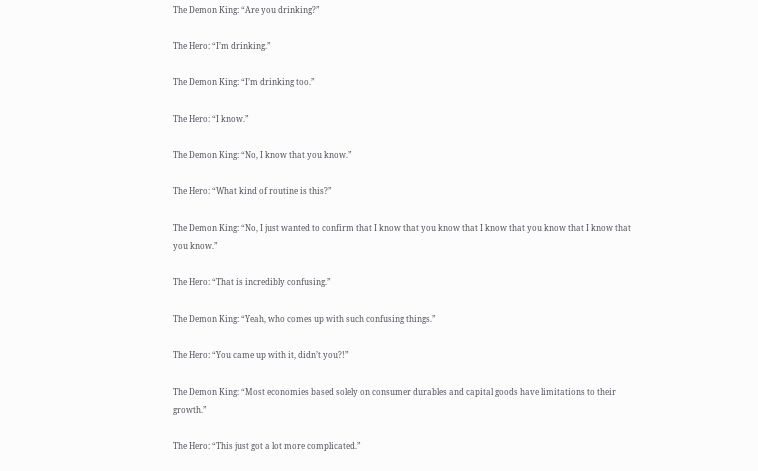The Demon King: “Are you drinking?”

The Hero: “I’m drinking.”

The Demon King: “I’m drinking too.”

The Hero: “I know.”

The Demon King: “No, I know that you know.”

The Hero: “What kind of routine is this?”

The Demon King: “No, I just wanted to confirm that I know that you know that I know that you know that I know that you know.”

The Hero: “That is incredibly confusing.”

The Demon King: “Yeah, who comes up with such confusing things.”

The Hero: “You came up with it, didn’t you?!”

The Demon King: “Most economies based solely on consumer durables and capital goods have limitations to their growth.”

The Hero: “This just got a lot more complicated.”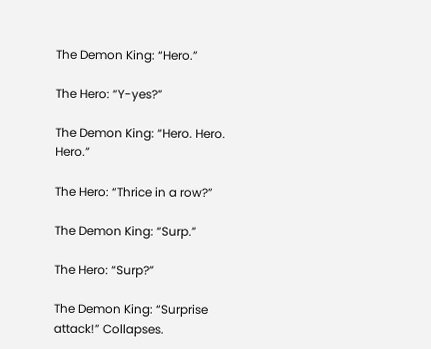The Demon King: “Hero.”

The Hero: “Y-yes?”

The Demon King: “Hero. Hero. Hero.”

The Hero: “Thrice in a row?”

The Demon King: “Surp.”

The Hero: “Surp?”

The Demon King: “Surprise attack!” Collapses.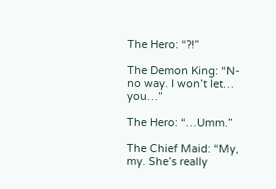The Hero: “?!”

The Demon King: “N-no way. I won’t let… you…”

The Hero: “…Umm.”

The Chief Maid: “My, my. She’s really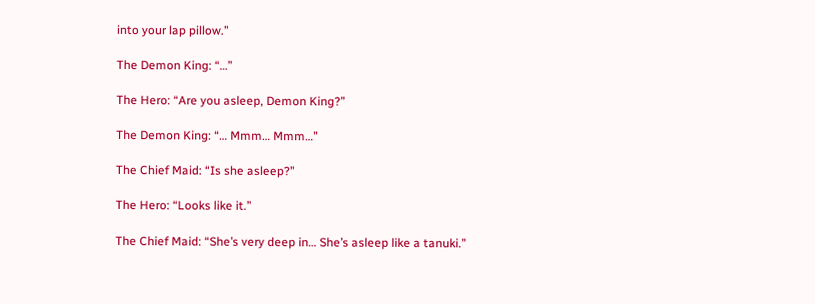into your lap pillow.”

The Demon King: “…”

The Hero: “Are you asleep, Demon King?”

The Demon King: “… Mmm… Mmm…”

The Chief Maid: “Is she asleep?”

The Hero: “Looks like it.”

The Chief Maid: “She’s very deep in… She’s asleep like a tanuki.”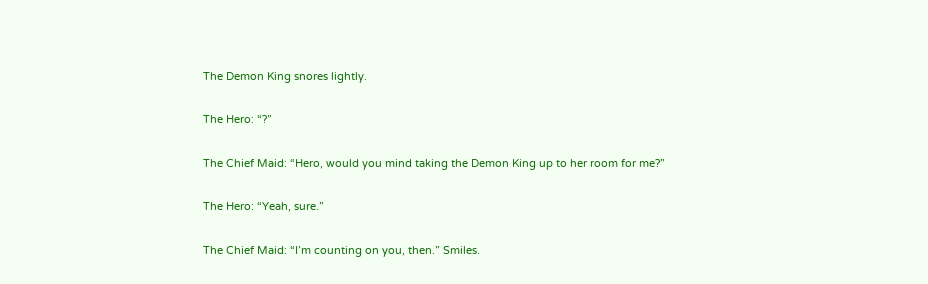The Demon King snores lightly.

The Hero: “?”

The Chief Maid: “Hero, would you mind taking the Demon King up to her room for me?”

The Hero: “Yeah, sure.”

The Chief Maid: “I’m counting on you, then.” Smiles.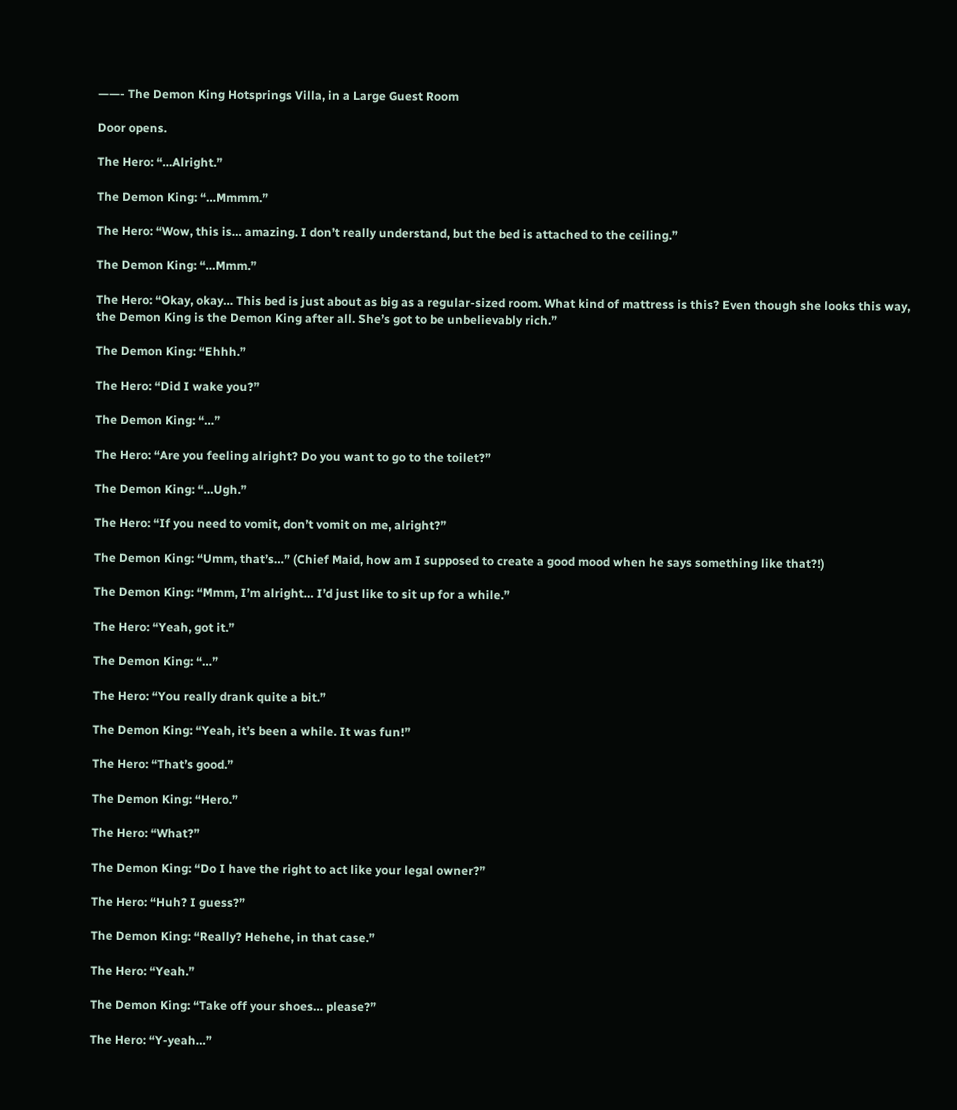——- The Demon King Hotsprings Villa, in a Large Guest Room

Door opens.

The Hero: “…Alright.”

The Demon King: “…Mmmm.”

The Hero: “Wow, this is… amazing. I don’t really understand, but the bed is attached to the ceiling.”

The Demon King: “…Mmm.”

The Hero: “Okay, okay… This bed is just about as big as a regular-sized room. What kind of mattress is this? Even though she looks this way, the Demon King is the Demon King after all. She’s got to be unbelievably rich.”

The Demon King: “Ehhh.”

The Hero: “Did I wake you?”

The Demon King: “…”

The Hero: “Are you feeling alright? Do you want to go to the toilet?”

The Demon King: “…Ugh.”

The Hero: “If you need to vomit, don’t vomit on me, alright?”

The Demon King: “Umm, that’s…” (Chief Maid, how am I supposed to create a good mood when he says something like that?!)

The Demon King: “Mmm, I’m alright… I’d just like to sit up for a while.”

The Hero: “Yeah, got it.”

The Demon King: “…”

The Hero: “You really drank quite a bit.”

The Demon King: “Yeah, it’s been a while. It was fun!”

The Hero: “That’s good.”

The Demon King: “Hero.”

The Hero: “What?”

The Demon King: “Do I have the right to act like your legal owner?”

The Hero: “Huh? I guess?”

The Demon King: “Really? Hehehe, in that case.”

The Hero: “Yeah.”

The Demon King: “Take off your shoes… please?”

The Hero: “Y-yeah…”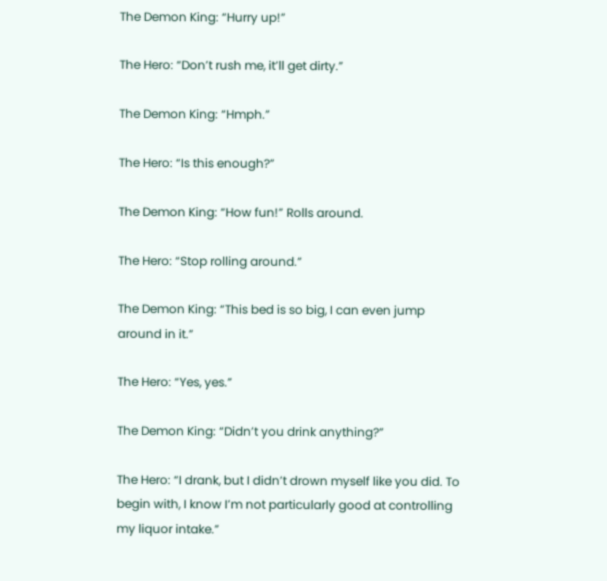The Demon King: “Hurry up!”

The Hero: “Don’t rush me, it’ll get dirty.”

The Demon King: “Hmph.”

The Hero: “Is this enough?”

The Demon King: “How fun!” Rolls around.

The Hero: “Stop rolling around.”

The Demon King: “This bed is so big, I can even jump around in it.”

The Hero: “Yes, yes.”

The Demon King: “Didn’t you drink anything?”

The Hero: “I drank, but I didn’t drown myself like you did. To begin with, I know I’m not particularly good at controlling my liquor intake.”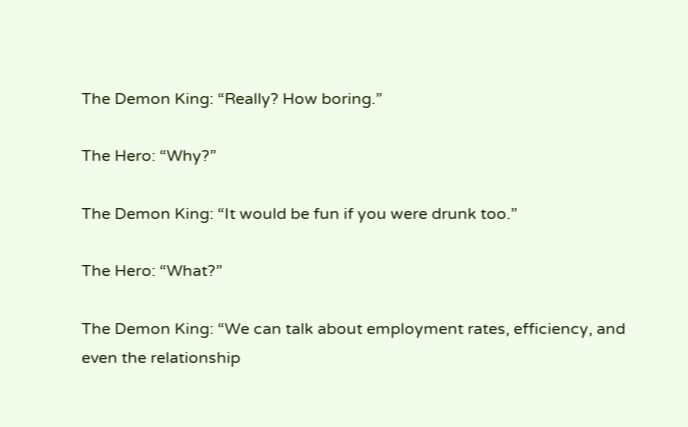The Demon King: “Really? How boring.”

The Hero: “Why?”

The Demon King: “It would be fun if you were drunk too.”

The Hero: “What?”

The Demon King: “We can talk about employment rates, efficiency, and even the relationship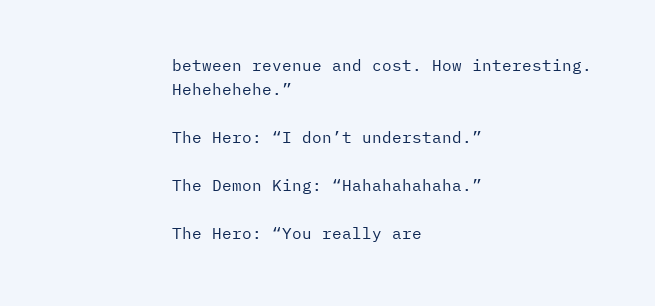between revenue and cost. How interesting. Hehehehehe.”

The Hero: “I don’t understand.”

The Demon King: “Hahahahahaha.”

The Hero: “You really are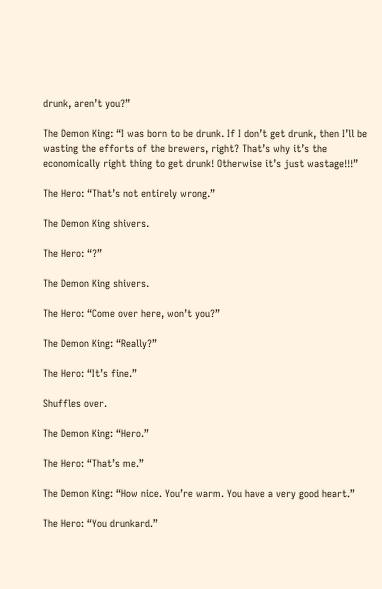drunk, aren’t you?”

The Demon King: “I was born to be drunk. If I don’t get drunk, then I’ll be wasting the efforts of the brewers, right? That’s why it’s the economically right thing to get drunk! Otherwise it’s just wastage!!!”

The Hero: “That’s not entirely wrong.”

The Demon King shivers.

The Hero: “?”

The Demon King shivers.

The Hero: “Come over here, won’t you?”

The Demon King: “Really?”

The Hero: “It’s fine.”

Shuffles over.

The Demon King: “Hero.”

The Hero: “That’s me.”

The Demon King: “How nice. You’re warm. You have a very good heart.”

The Hero: “You drunkard.”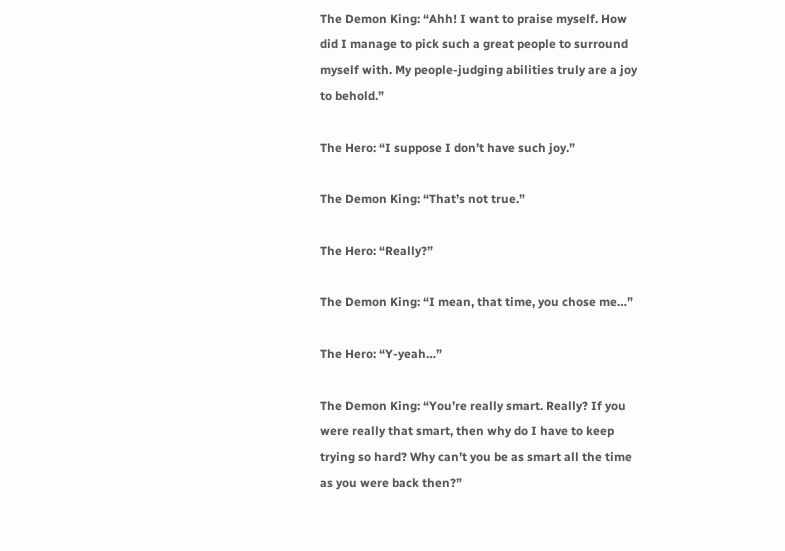The Demon King: “Ahh! I want to praise myself. How did I manage to pick such a great people to surround myself with. My people-judging abilities truly are a joy to behold.”

The Hero: “I suppose I don’t have such joy.”

The Demon King: “That’s not true.”

The Hero: “Really?”

The Demon King: “I mean, that time, you chose me…”

The Hero: “Y-yeah…”

The Demon King: “You’re really smart. Really? If you were really that smart, then why do I have to keep trying so hard? Why can’t you be as smart all the time as you were back then?”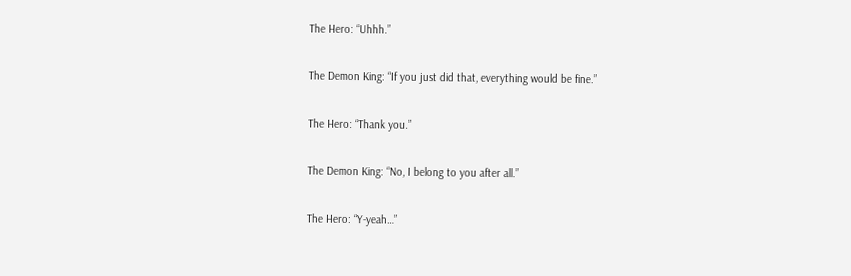The Hero: “Uhhh.”

The Demon King: “If you just did that, everything would be fine.”

The Hero: “Thank you.”

The Demon King: “No, I belong to you after all.”

The Hero: “Y-yeah…”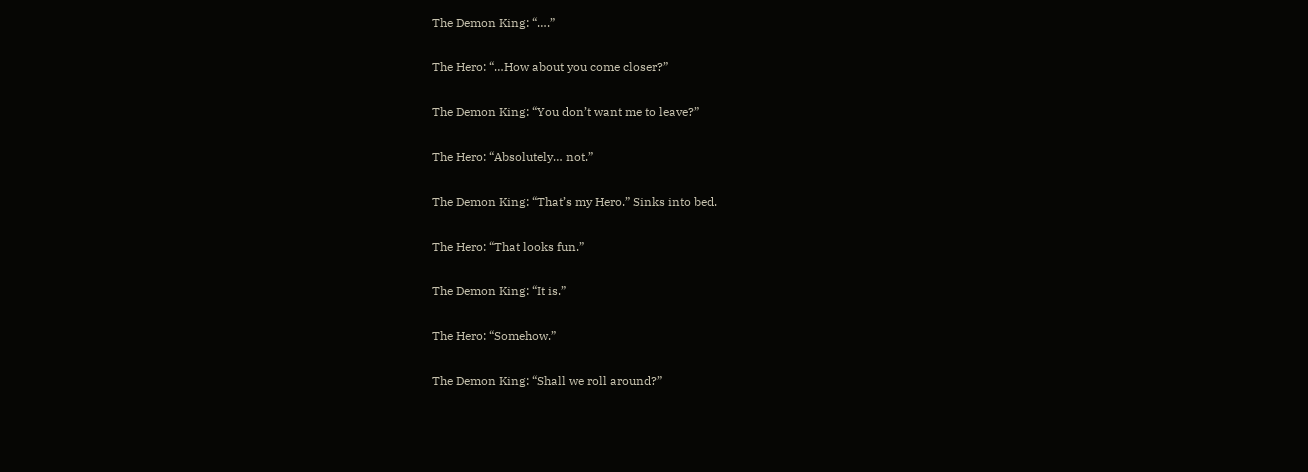The Demon King: “….”

The Hero: “…How about you come closer?”

The Demon King: “You don’t want me to leave?”

The Hero: “Absolutely… not.”

The Demon King: “That’s my Hero.” Sinks into bed.

The Hero: “That looks fun.”

The Demon King: “It is.”

The Hero: “Somehow.”

The Demon King: “Shall we roll around?”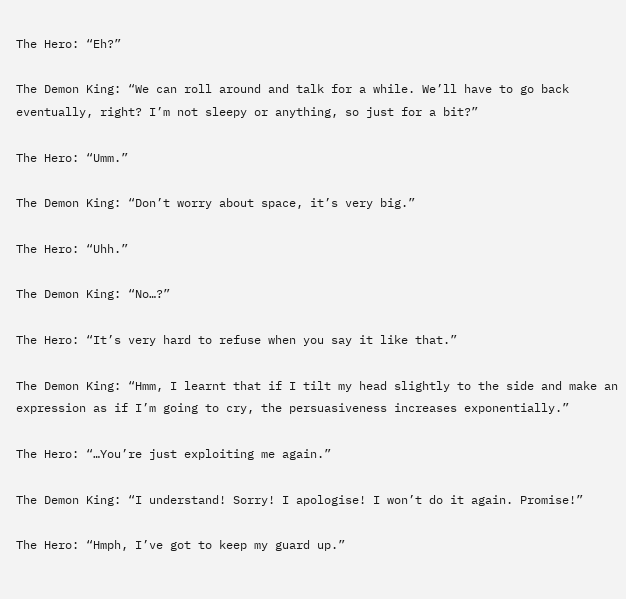The Hero: “Eh?”

The Demon King: “We can roll around and talk for a while. We’ll have to go back eventually, right? I’m not sleepy or anything, so just for a bit?”

The Hero: “Umm.”

The Demon King: “Don’t worry about space, it’s very big.”

The Hero: “Uhh.”

The Demon King: “No…?”

The Hero: “It’s very hard to refuse when you say it like that.”

The Demon King: “Hmm, I learnt that if I tilt my head slightly to the side and make an expression as if I’m going to cry, the persuasiveness increases exponentially.”

The Hero: “…You’re just exploiting me again.”

The Demon King: “I understand! Sorry! I apologise! I won’t do it again. Promise!”

The Hero: “Hmph, I’ve got to keep my guard up.”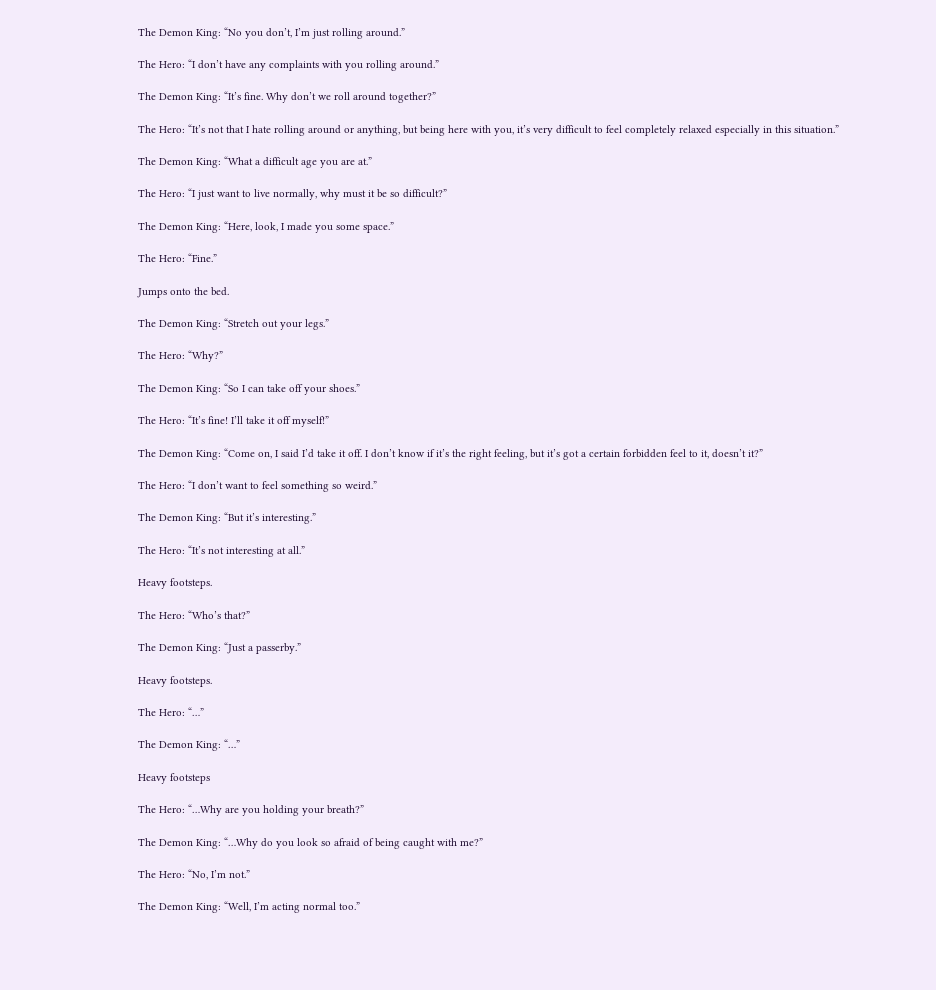The Demon King: “No you don’t, I’m just rolling around.”

The Hero: “I don’t have any complaints with you rolling around.”

The Demon King: “It’s fine. Why don’t we roll around together?”

The Hero: “It’s not that I hate rolling around or anything, but being here with you, it’s very difficult to feel completely relaxed especially in this situation.”

The Demon King: “What a difficult age you are at.”

The Hero: “I just want to live normally, why must it be so difficult?”

The Demon King: “Here, look, I made you some space.”

The Hero: “Fine.”

Jumps onto the bed.

The Demon King: “Stretch out your legs.”

The Hero: “Why?”

The Demon King: “So I can take off your shoes.”

The Hero: “It’s fine! I’ll take it off myself!”

The Demon King: “Come on, I said I’d take it off. I don’t know if it’s the right feeling, but it’s got a certain forbidden feel to it, doesn’t it?”

The Hero: “I don’t want to feel something so weird.”

The Demon King: “But it’s interesting.”

The Hero: “It’s not interesting at all.”

Heavy footsteps.

The Hero: “Who’s that?”

The Demon King: “Just a passerby.”

Heavy footsteps.

The Hero: “…”

The Demon King: “…”

Heavy footsteps

The Hero: “…Why are you holding your breath?”

The Demon King: “…Why do you look so afraid of being caught with me?”

The Hero: “No, I’m not.”

The Demon King: “Well, I’m acting normal too.”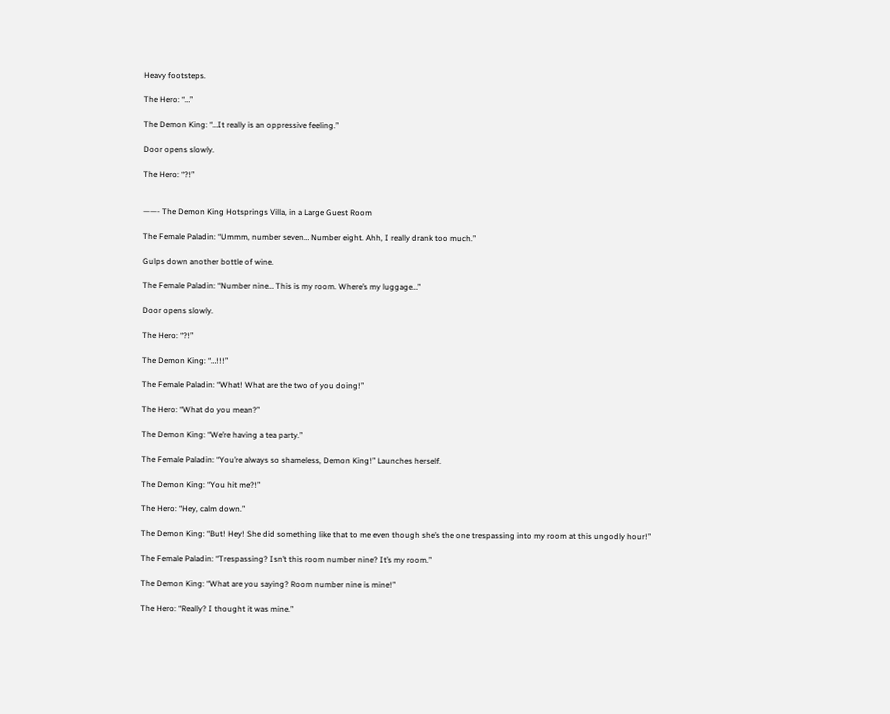Heavy footsteps.

The Hero: “…”

The Demon King: “…It really is an oppressive feeling.”

Door opens slowly.

The Hero: “?!”


——- The Demon King Hotsprings Villa, in a Large Guest Room

The Female Paladin: “Ummm, number seven… Number eight. Ahh, I really drank too much.”

Gulps down another bottle of wine.

The Female Paladin: “Number nine… This is my room. Where’s my luggage…”

Door opens slowly.

The Hero: “?!”

The Demon King: “…!!!”

The Female Paladin: “What! What are the two of you doing!”

The Hero: “What do you mean?”

The Demon King: “We’re having a tea party.”

The Female Paladin: “You’re always so shameless, Demon King!” Launches herself.

The Demon King: “You hit me?!”

The Hero: “Hey, calm down.”

The Demon King: “But! Hey! She did something like that to me even though she’s the one trespassing into my room at this ungodly hour!”

The Female Paladin: “Trespassing? Isn’t this room number nine? It’s my room.”

The Demon King: “What are you saying? Room number nine is mine!”

The Hero: “Really? I thought it was mine.”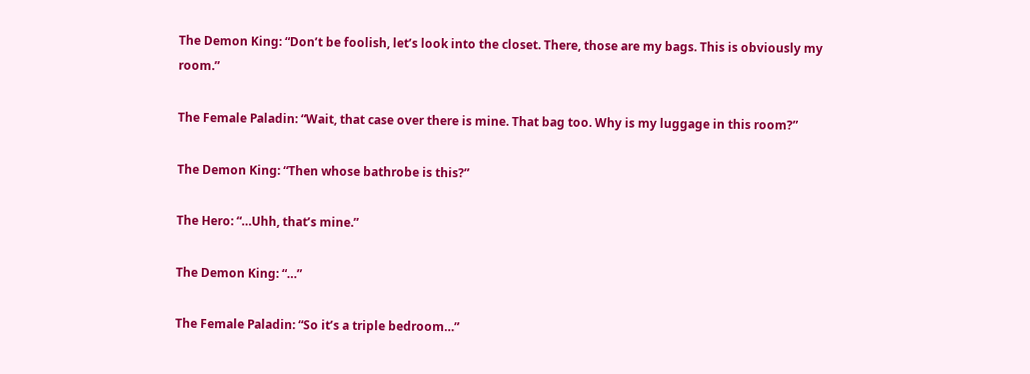The Demon King: “Don’t be foolish, let’s look into the closet. There, those are my bags. This is obviously my room.”

The Female Paladin: “Wait, that case over there is mine. That bag too. Why is my luggage in this room?”

The Demon King: “Then whose bathrobe is this?”

The Hero: “…Uhh, that’s mine.”

The Demon King: “…”

The Female Paladin: “So it’s a triple bedroom…”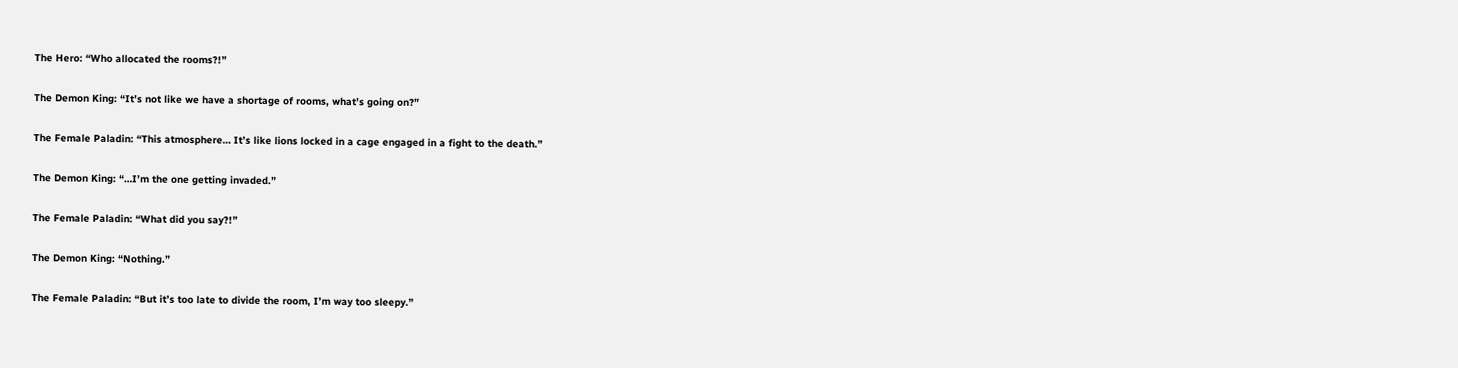The Hero: “Who allocated the rooms?!”

The Demon King: “It’s not like we have a shortage of rooms, what’s going on?”

The Female Paladin: “This atmosphere… It’s like lions locked in a cage engaged in a fight to the death.”

The Demon King: “…I’m the one getting invaded.”

The Female Paladin: “What did you say?!”

The Demon King: “Nothing.”

The Female Paladin: “But it’s too late to divide the room, I’m way too sleepy.”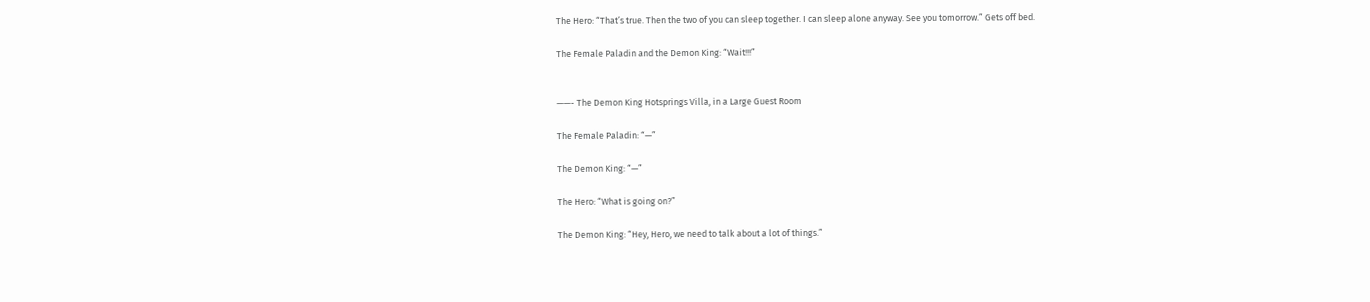The Hero: “That’s true. Then the two of you can sleep together. I can sleep alone anyway. See you tomorrow.” Gets off bed.

The Female Paladin and the Demon King: “Wait!!!”


——- The Demon King Hotsprings Villa, in a Large Guest Room

The Female Paladin: “—”

The Demon King: “—”

The Hero: “What is going on?”

The Demon King: “Hey, Hero, we need to talk about a lot of things.”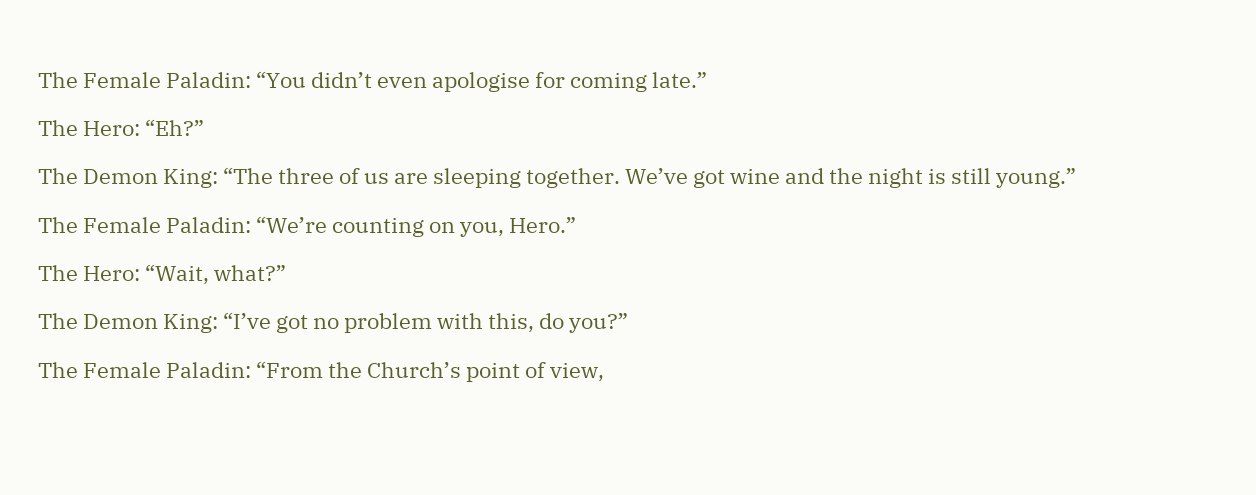The Female Paladin: “You didn’t even apologise for coming late.”

The Hero: “Eh?”

The Demon King: “The three of us are sleeping together. We’ve got wine and the night is still young.”

The Female Paladin: “We’re counting on you, Hero.”

The Hero: “Wait, what?”

The Demon King: “I’ve got no problem with this, do you?”

The Female Paladin: “From the Church’s point of view,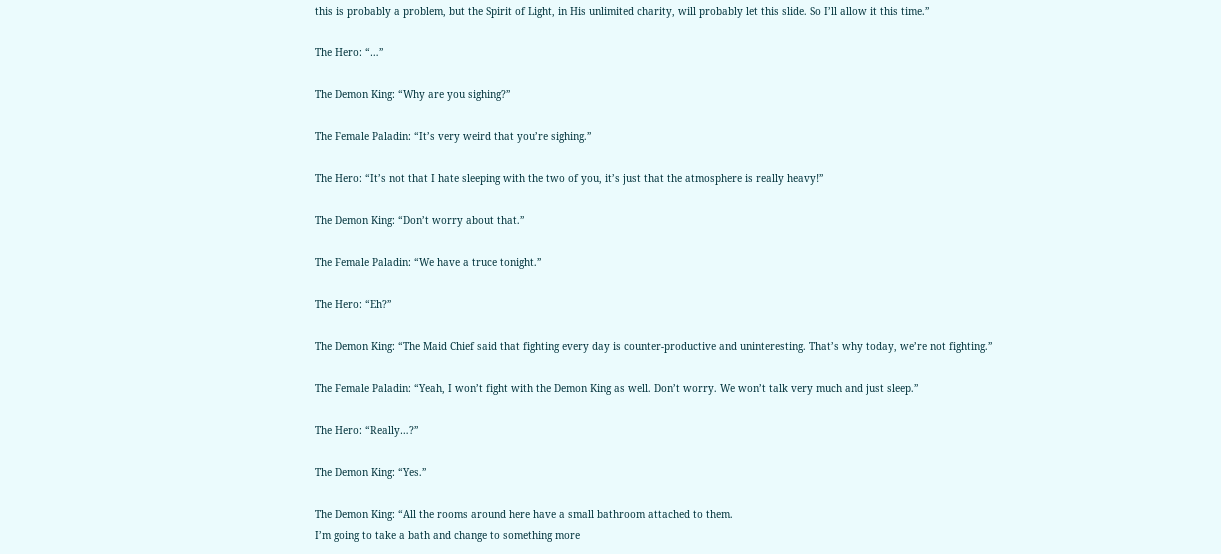this is probably a problem, but the Spirit of Light, in His unlimited charity, will probably let this slide. So I’ll allow it this time.”

The Hero: “…”

The Demon King: “Why are you sighing?”

The Female Paladin: “It’s very weird that you’re sighing.”

The Hero: “It’s not that I hate sleeping with the two of you, it’s just that the atmosphere is really heavy!”

The Demon King: “Don’t worry about that.”

The Female Paladin: “We have a truce tonight.”

The Hero: “Eh?”

The Demon King: “The Maid Chief said that fighting every day is counter-productive and uninteresting. That’s why today, we’re not fighting.”

The Female Paladin: “Yeah, I won’t fight with the Demon King as well. Don’t worry. We won’t talk very much and just sleep.”

The Hero: “Really…?”

The Demon King: “Yes.”

The Demon King: “All the rooms around here have a small bathroom attached to them.
I’m going to take a bath and change to something more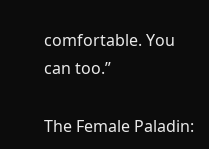comfortable. You can too.”

The Female Paladin: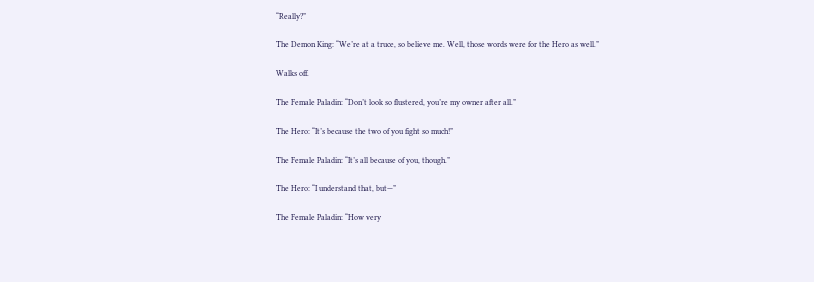“Really?”

The Demon King: “We’re at a truce, so believe me. Well, those words were for the Hero as well.”

Walks off.

The Female Paladin: “Don’t look so flustered, you’re my owner after all.”

The Hero: “It’s because the two of you fight so much!”

The Female Paladin: “It’s all because of you, though.”

The Hero: “I understand that, but—”

The Female Paladin: “How very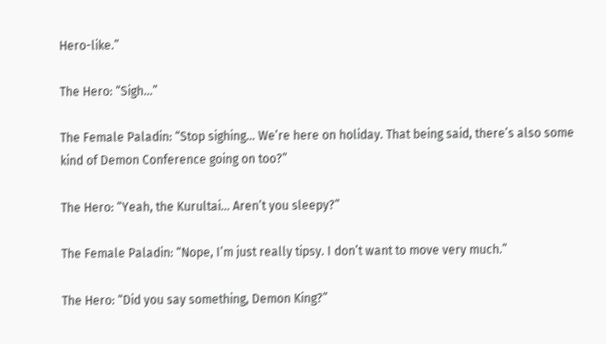Hero-like.”

The Hero: “Sigh…”

The Female Paladin: “Stop sighing… We’re here on holiday. That being said, there’s also some kind of Demon Conference going on too?”

The Hero: “Yeah, the Kurultai… Aren’t you sleepy?”

The Female Paladin: “Nope, I’m just really tipsy. I don’t want to move very much.”

The Hero: “Did you say something, Demon King?”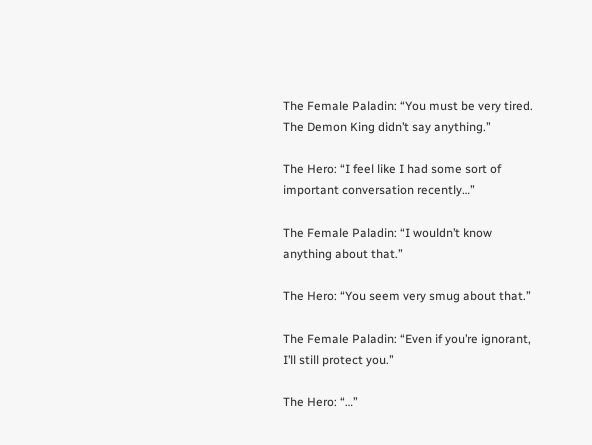The Female Paladin: “You must be very tired. The Demon King didn’t say anything.”

The Hero: “I feel like I had some sort of important conversation recently…”

The Female Paladin: “I wouldn’t know anything about that.”

The Hero: “You seem very smug about that.”

The Female Paladin: “Even if you’re ignorant, I’ll still protect you.”

The Hero: “…”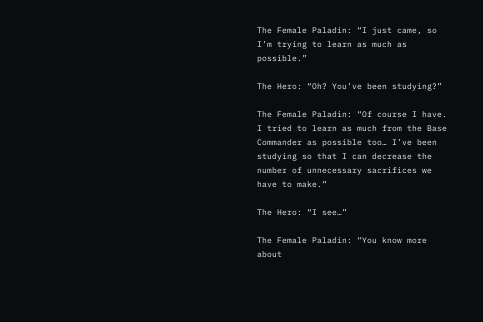The Female Paladin: “I just came, so I’m trying to learn as much as possible.”

The Hero: “Oh? You’ve been studying?”

The Female Paladin: “Of course I have. I tried to learn as much from the Base Commander as possible too… I’ve been studying so that I can decrease the number of unnecessary sacrifices we have to make.”

The Hero: “I see…”

The Female Paladin: “You know more about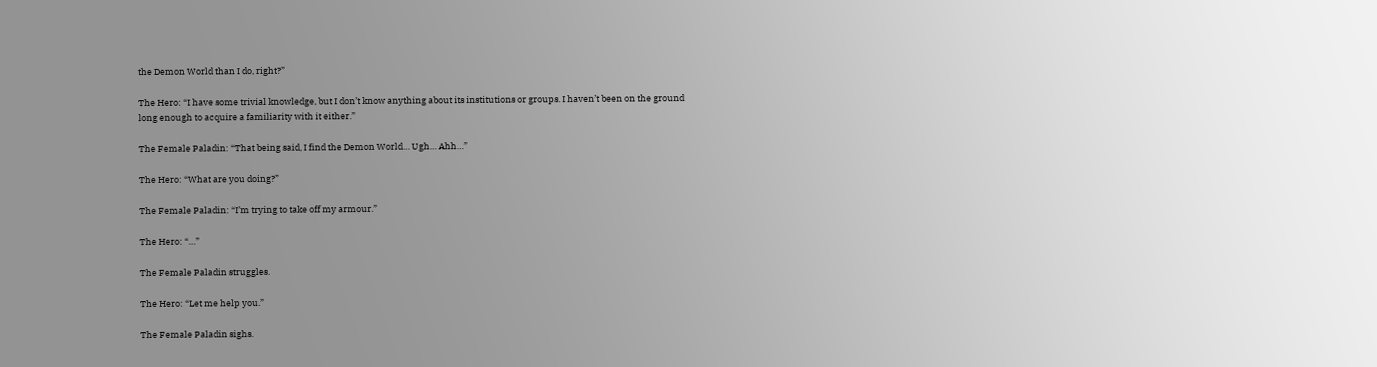the Demon World than I do, right?”

The Hero: “I have some trivial knowledge, but I don’t know anything about its institutions or groups. I haven’t been on the ground long enough to acquire a familiarity with it either.”

The Female Paladin: “That being said, I find the Demon World… Ugh… Ahh…”

The Hero: “What are you doing?”

The Female Paladin: “I’m trying to take off my armour.”

The Hero: “…”

The Female Paladin struggles.

The Hero: “Let me help you.”

The Female Paladin sighs.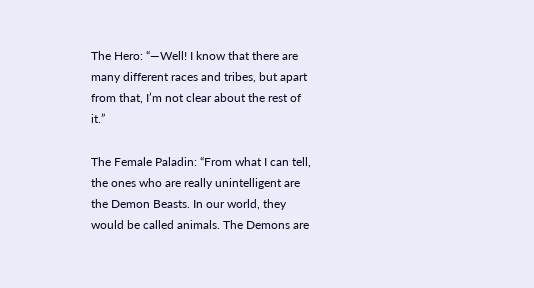The Hero: “—Well! I know that there are many different races and tribes, but apart from that, I’m not clear about the rest of it.”

The Female Paladin: “From what I can tell, the ones who are really unintelligent are the Demon Beasts. In our world, they would be called animals. The Demons are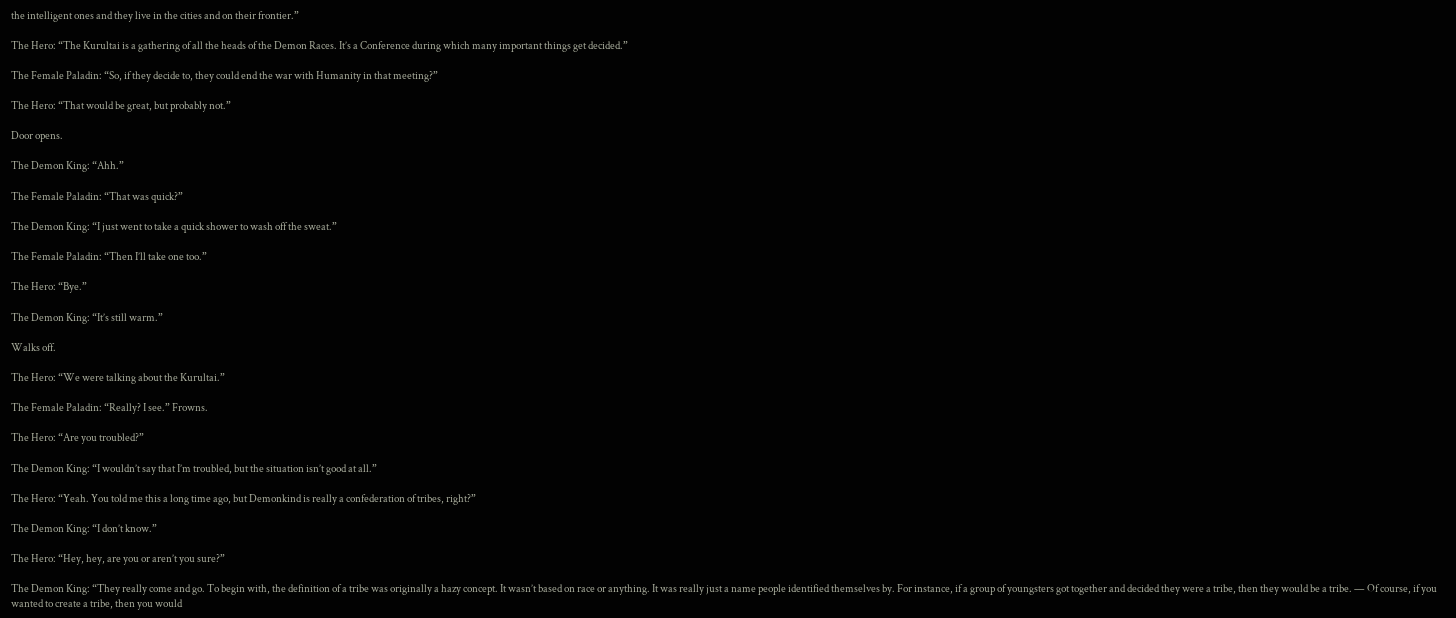the intelligent ones and they live in the cities and on their frontier.”

The Hero: “The Kurultai is a gathering of all the heads of the Demon Races. It’s a Conference during which many important things get decided.”

The Female Paladin: “So, if they decide to, they could end the war with Humanity in that meeting?”

The Hero: “That would be great, but probably not.”

Door opens.

The Demon King: “Ahh.”

The Female Paladin: “That was quick?”

The Demon King: “I just went to take a quick shower to wash off the sweat.”

The Female Paladin: “Then I’ll take one too.”

The Hero: “Bye.”

The Demon King: “It’s still warm.”

Walks off.

The Hero: “We were talking about the Kurultai.”

The Female Paladin: “Really? I see.” Frowns.

The Hero: “Are you troubled?”

The Demon King: “I wouldn’t say that I’m troubled, but the situation isn’t good at all.”

The Hero: “Yeah. You told me this a long time ago, but Demonkind is really a confederation of tribes, right?”

The Demon King: “I don’t know.”

The Hero: “Hey, hey, are you or aren’t you sure?”

The Demon King: “They really come and go. To begin with, the definition of a tribe was originally a hazy concept. It wasn’t based on race or anything. It was really just a name people identified themselves by. For instance, if a group of youngsters got together and decided they were a tribe, then they would be a tribe. — Of course, if you wanted to create a tribe, then you would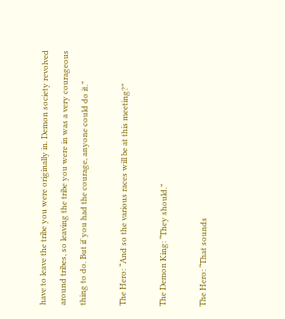have to leave the tribe you were originally in. Demon society revolved around tribes, so leaving the tribe you were in was a very courageous thing to do. But if you had the courage, anyone could do it.”

The Hero: “And so the various races will be at this meeting?”

The Demon King: “They should.”

The Hero: “That sounds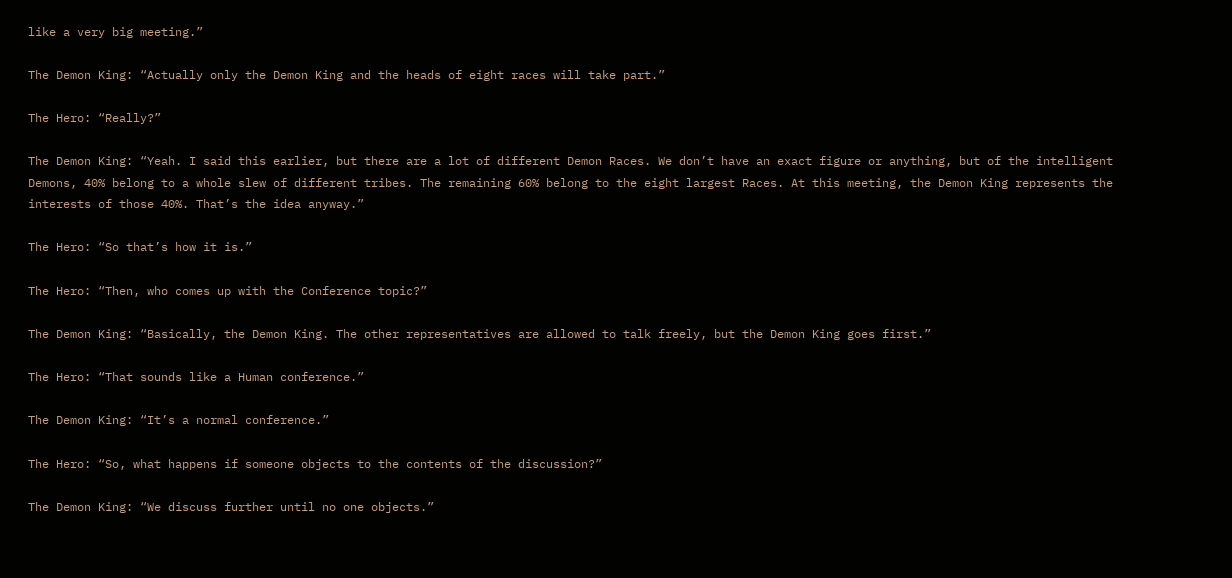like a very big meeting.”

The Demon King: “Actually only the Demon King and the heads of eight races will take part.”

The Hero: “Really?”

The Demon King: “Yeah. I said this earlier, but there are a lot of different Demon Races. We don’t have an exact figure or anything, but of the intelligent Demons, 40% belong to a whole slew of different tribes. The remaining 60% belong to the eight largest Races. At this meeting, the Demon King represents the interests of those 40%. That’s the idea anyway.”

The Hero: “So that’s how it is.”

The Hero: “Then, who comes up with the Conference topic?”

The Demon King: “Basically, the Demon King. The other representatives are allowed to talk freely, but the Demon King goes first.”

The Hero: “That sounds like a Human conference.”

The Demon King: “It’s a normal conference.”

The Hero: “So, what happens if someone objects to the contents of the discussion?”

The Demon King: “We discuss further until no one objects.”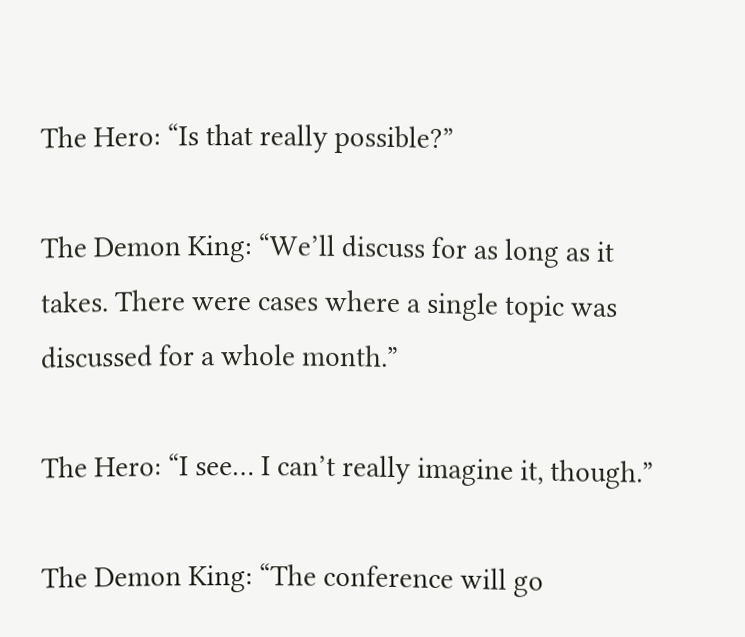The Hero: “Is that really possible?”

The Demon King: “We’ll discuss for as long as it takes. There were cases where a single topic was discussed for a whole month.”

The Hero: “I see… I can’t really imagine it, though.”

The Demon King: “The conference will go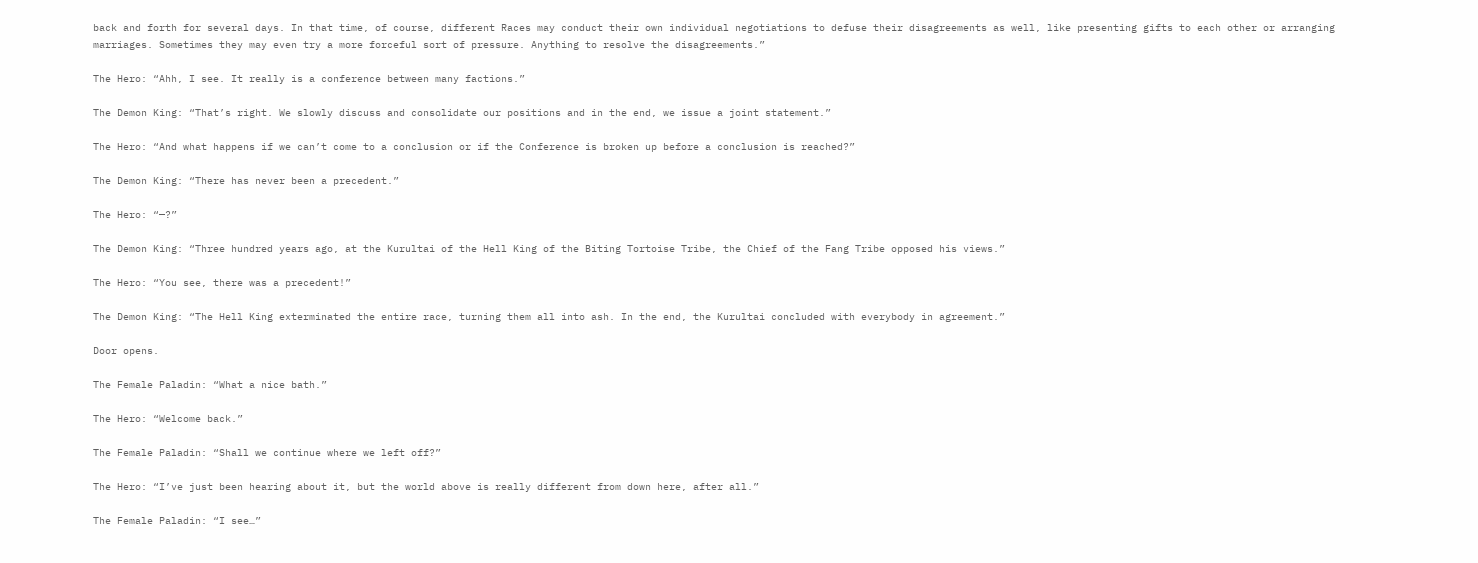back and forth for several days. In that time, of course, different Races may conduct their own individual negotiations to defuse their disagreements as well, like presenting gifts to each other or arranging marriages. Sometimes they may even try a more forceful sort of pressure. Anything to resolve the disagreements.”

The Hero: “Ahh, I see. It really is a conference between many factions.”

The Demon King: “That’s right. We slowly discuss and consolidate our positions and in the end, we issue a joint statement.”

The Hero: “And what happens if we can’t come to a conclusion or if the Conference is broken up before a conclusion is reached?”

The Demon King: “There has never been a precedent.”

The Hero: “—?”

The Demon King: “Three hundred years ago, at the Kurultai of the Hell King of the Biting Tortoise Tribe, the Chief of the Fang Tribe opposed his views.”

The Hero: “You see, there was a precedent!”

The Demon King: “The Hell King exterminated the entire race, turning them all into ash. In the end, the Kurultai concluded with everybody in agreement.”

Door opens.

The Female Paladin: “What a nice bath.”

The Hero: “Welcome back.”

The Female Paladin: “Shall we continue where we left off?”

The Hero: “I’ve just been hearing about it, but the world above is really different from down here, after all.”

The Female Paladin: “I see…”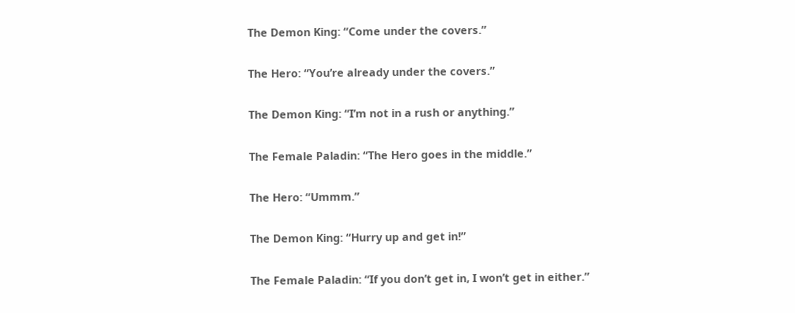The Demon King: “Come under the covers.”

The Hero: “You’re already under the covers.”

The Demon King: “I’m not in a rush or anything.”

The Female Paladin: “The Hero goes in the middle.”

The Hero: “Ummm.”

The Demon King: “Hurry up and get in!”

The Female Paladin: “If you don’t get in, I won’t get in either.”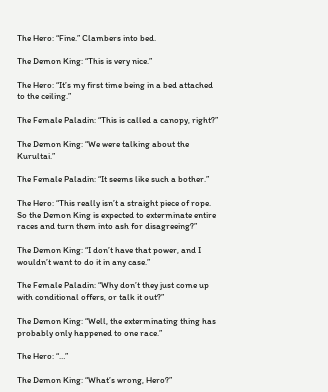The Hero: “Fine.” Clambers into bed.

The Demon King: “This is very nice.”

The Hero: “It’s my first time being in a bed attached to the ceiling.”

The Female Paladin: “This is called a canopy, right?”

The Demon King: “We were talking about the Kurultai.”

The Female Paladin: “It seems like such a bother.”

The Hero: “This really isn’t a straight piece of rope. So the Demon King is expected to exterminate entire races and turn them into ash for disagreeing?”

The Demon King: “I don’t have that power, and I wouldn’t want to do it in any case.”

The Female Paladin: “Why don’t they just come up with conditional offers, or talk it out?”

The Demon King: “Well, the exterminating thing has probably only happened to one race.”

The Hero: “…”

The Demon King: “What’s wrong, Hero?”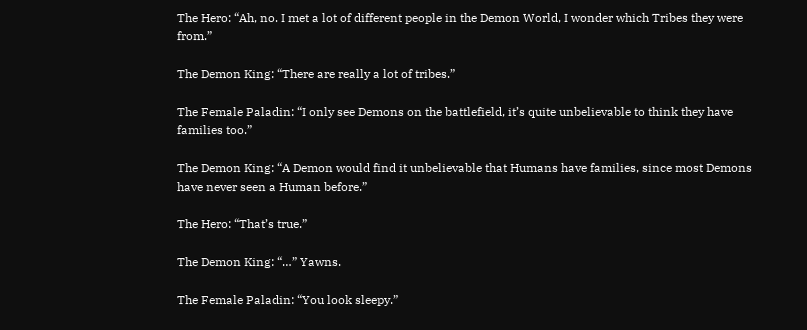The Hero: “Ah, no. I met a lot of different people in the Demon World, I wonder which Tribes they were from.”

The Demon King: “There are really a lot of tribes.”

The Female Paladin: “I only see Demons on the battlefield, it’s quite unbelievable to think they have families too.”

The Demon King: “A Demon would find it unbelievable that Humans have families, since most Demons have never seen a Human before.”

The Hero: “That’s true.”

The Demon King: “…” Yawns.

The Female Paladin: “You look sleepy.”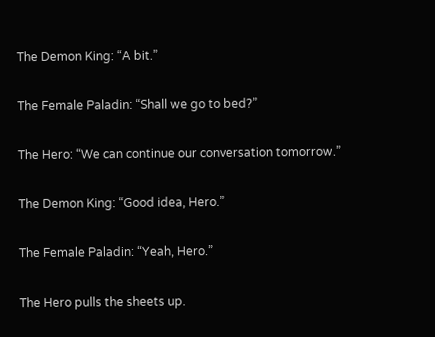The Demon King: “A bit.”

The Female Paladin: “Shall we go to bed?”

The Hero: “We can continue our conversation tomorrow.”

The Demon King: “Good idea, Hero.”

The Female Paladin: “Yeah, Hero.”

The Hero pulls the sheets up.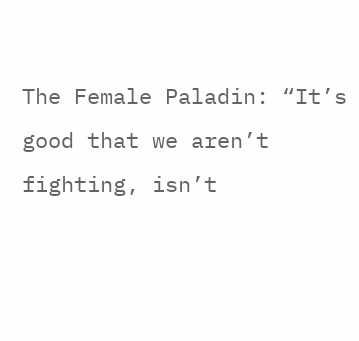The Female Paladin: “It’s good that we aren’t fighting, isn’t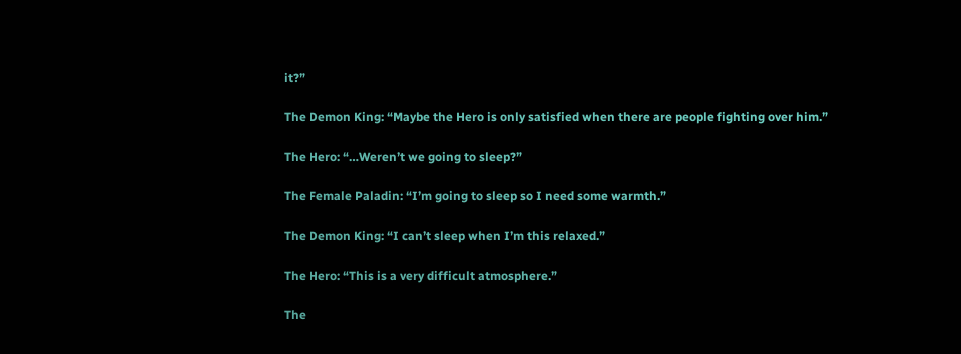it?”

The Demon King: “Maybe the Hero is only satisfied when there are people fighting over him.”

The Hero: “…Weren’t we going to sleep?”

The Female Paladin: “I’m going to sleep so I need some warmth.”

The Demon King: “I can’t sleep when I’m this relaxed.”

The Hero: “This is a very difficult atmosphere.”

The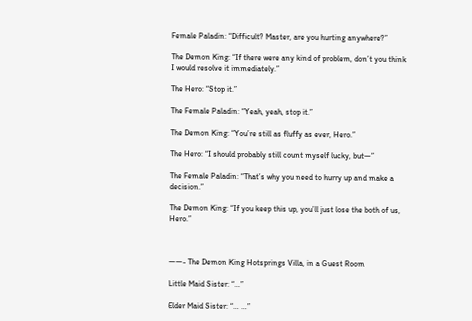Female Paladin: “Difficult? Master, are you hurting anywhere?”

The Demon King: “If there were any kind of problem, don’t you think I would resolve it immediately.”

The Hero: “Stop it.”

The Female Paladin: “Yeah, yeah, stop it.”

The Demon King: “You’re still as fluffy as ever, Hero.”

The Hero: “I should probably still count myself lucky, but—”

The Female Paladin: “That’s why you need to hurry up and make a decision.”

The Demon King: “If you keep this up, you’ll just lose the both of us, Hero.”



——- The Demon King Hotsprings Villa, in a Guest Room

Little Maid Sister: “…”

Elder Maid Sister: “… …”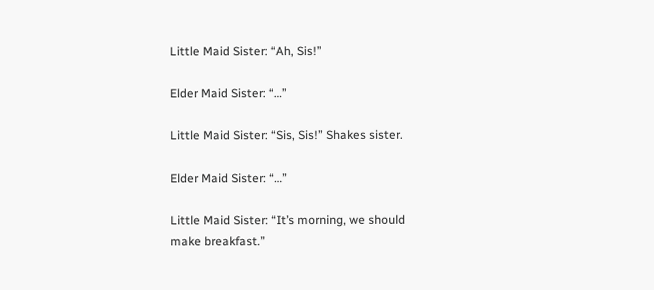Little Maid Sister: “Ah, Sis!”

Elder Maid Sister: “…”

Little Maid Sister: “Sis, Sis!” Shakes sister.

Elder Maid Sister: “…”

Little Maid Sister: “It’s morning, we should make breakfast.”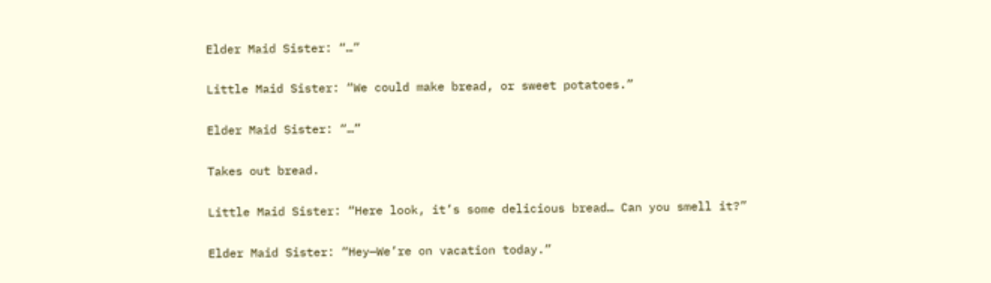Elder Maid Sister: “…”

Little Maid Sister: “We could make bread, or sweet potatoes.”

Elder Maid Sister: “…”

Takes out bread.

Little Maid Sister: “Here look, it’s some delicious bread… Can you smell it?”

Elder Maid Sister: “Hey—We’re on vacation today.”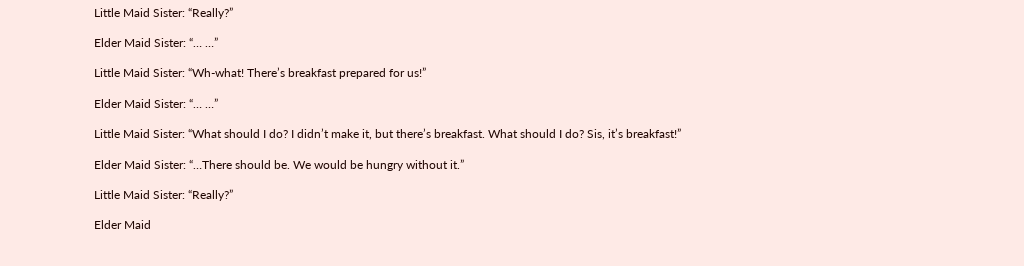Little Maid Sister: “Really?”

Elder Maid Sister: “… …”

Little Maid Sister: “Wh-what! There’s breakfast prepared for us!”

Elder Maid Sister: “… …”

Little Maid Sister: “What should I do? I didn’t make it, but there’s breakfast. What should I do? Sis, it’s breakfast!”

Elder Maid Sister: “…There should be. We would be hungry without it.”

Little Maid Sister: “Really?”

Elder Maid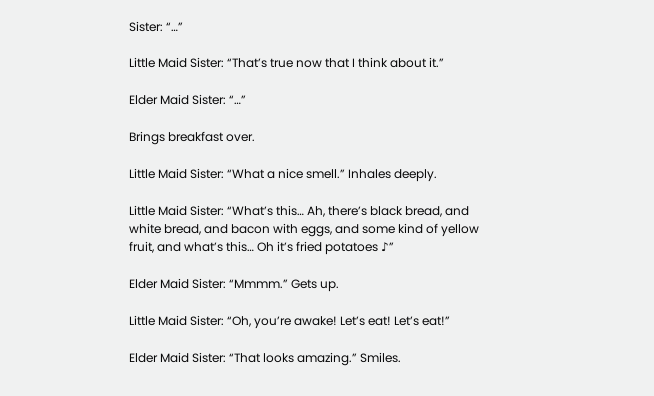Sister: “…”

Little Maid Sister: “That’s true now that I think about it.”

Elder Maid Sister: “…”

Brings breakfast over.

Little Maid Sister: “What a nice smell.” Inhales deeply.

Little Maid Sister: “What’s this… Ah, there’s black bread, and white bread, and bacon with eggs, and some kind of yellow fruit, and what’s this… Oh it’s fried potatoes ♪”

Elder Maid Sister: “Mmmm.” Gets up.

Little Maid Sister: “Oh, you’re awake! Let’s eat! Let’s eat!”

Elder Maid Sister: “That looks amazing.” Smiles.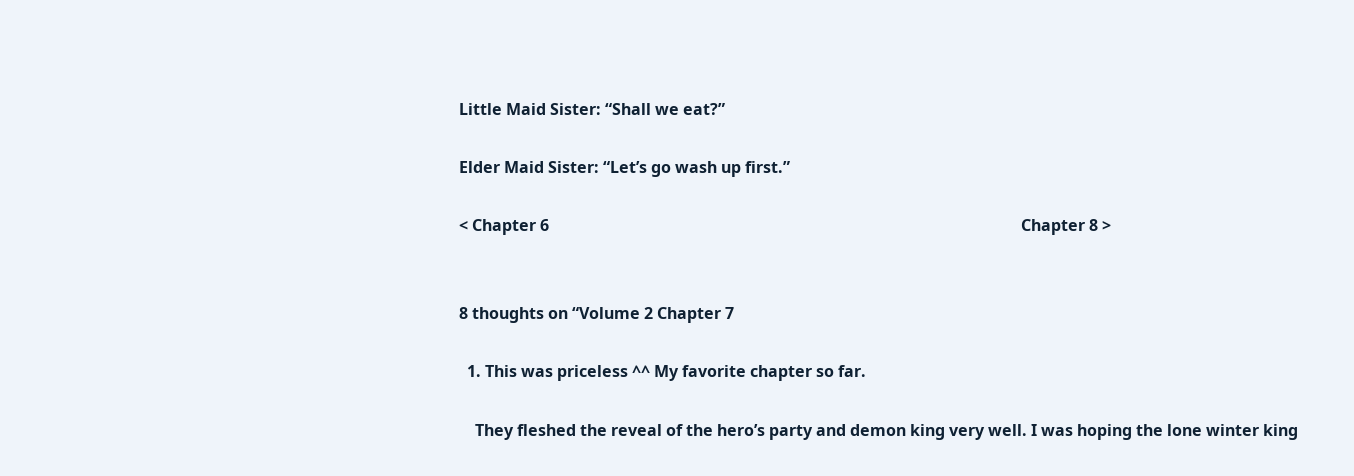Little Maid Sister: “Shall we eat?”

Elder Maid Sister: “Let’s go wash up first.”

< Chapter 6                                                                                                                      Chapter 8 >


8 thoughts on “Volume 2 Chapter 7

  1. This was priceless ^^ My favorite chapter so far.

    They fleshed the reveal of the hero’s party and demon king very well. I was hoping the lone winter king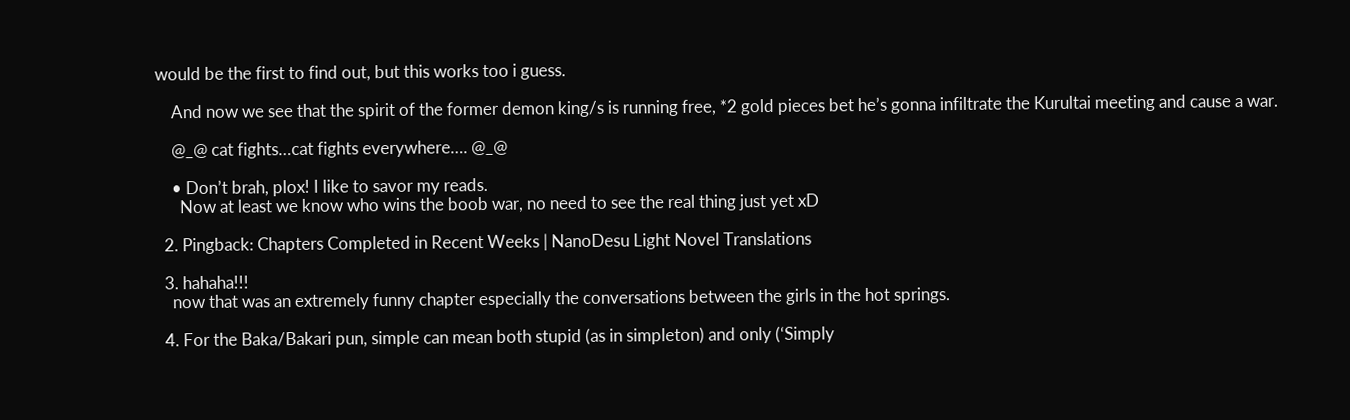would be the first to find out, but this works too i guess.

    And now we see that the spirit of the former demon king/s is running free, *2 gold pieces bet he’s gonna infiltrate the Kurultai meeting and cause a war.

    @_@ cat fights…cat fights everywhere…. @_@

    • Don’t brah, plox! I like to savor my reads.
      Now at least we know who wins the boob war, no need to see the real thing just yet xD

  2. Pingback: Chapters Completed in Recent Weeks | NanoDesu Light Novel Translations

  3. hahaha!!!
    now that was an extremely funny chapter especially the conversations between the girls in the hot springs.

  4. For the Baka/Bakari pun, simple can mean both stupid (as in simpleton) and only (‘Simply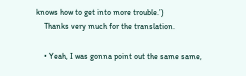knows how to get into more trouble.’)
    Thanks very much for the translation.

    • Yeah, I was gonna point out the same same,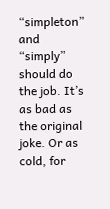“simpleton” and “simply” should do the job. It’s as bad as the original joke. Or as cold, for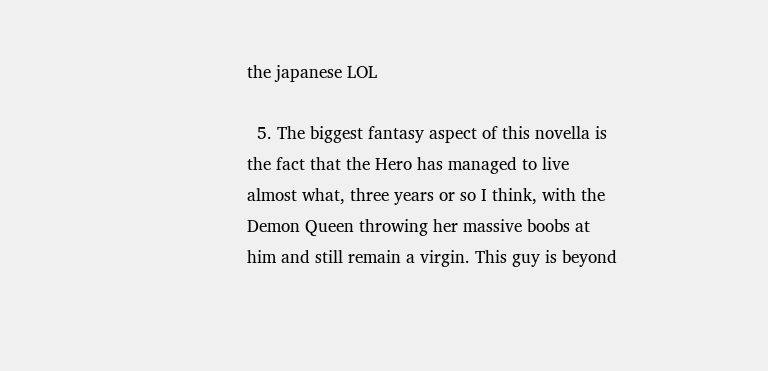the japanese LOL

  5. The biggest fantasy aspect of this novella is the fact that the Hero has managed to live almost what, three years or so I think, with the Demon Queen throwing her massive boobs at him and still remain a virgin. This guy is beyond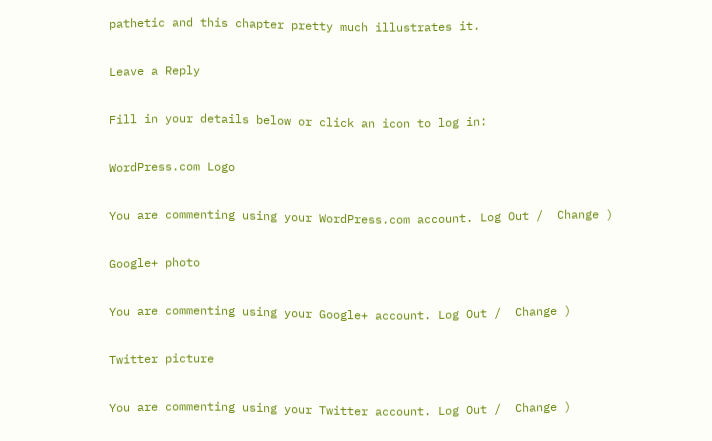pathetic and this chapter pretty much illustrates it.

Leave a Reply

Fill in your details below or click an icon to log in:

WordPress.com Logo

You are commenting using your WordPress.com account. Log Out /  Change )

Google+ photo

You are commenting using your Google+ account. Log Out /  Change )

Twitter picture

You are commenting using your Twitter account. Log Out /  Change )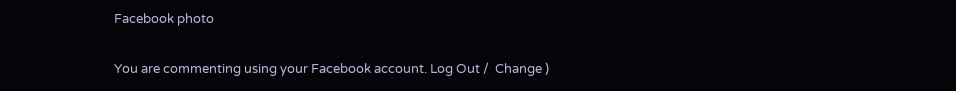Facebook photo

You are commenting using your Facebook account. Log Out /  Change )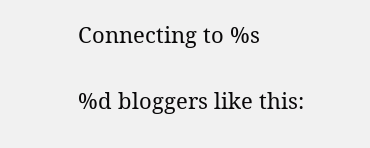Connecting to %s

%d bloggers like this: